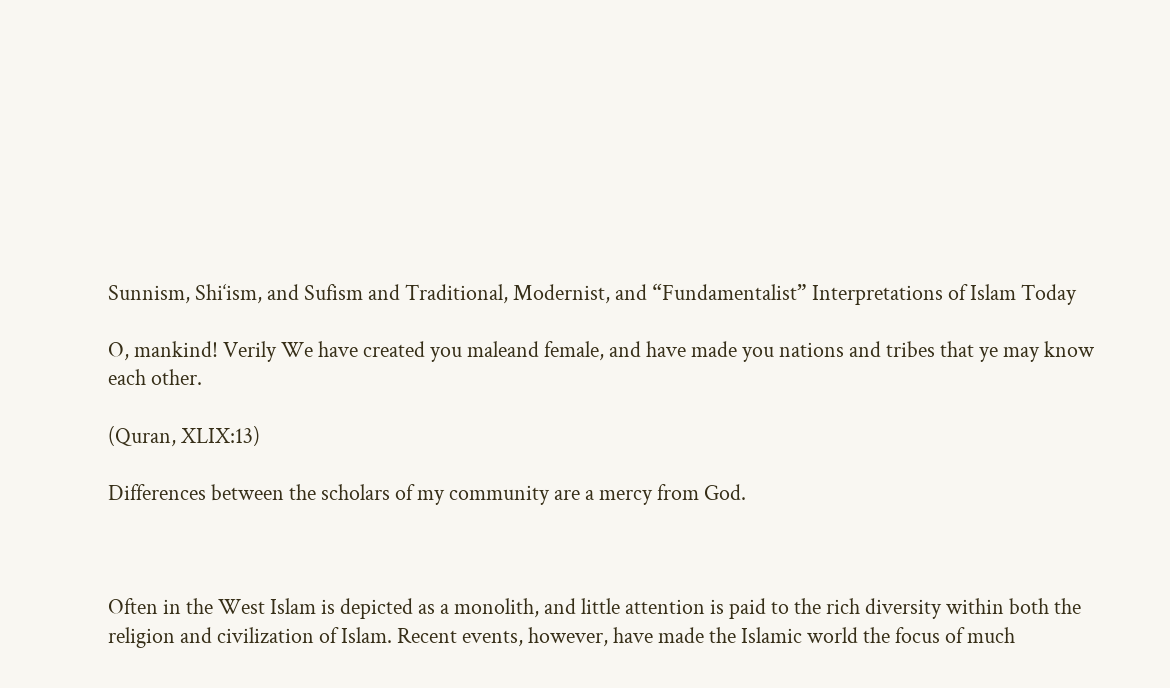Sunnism, Shi‘ism, and Sufism and Traditional, Modernist, and “Fundamentalist” Interpretations of Islam Today

O, mankind! Verily We have created you maleand female, and have made you nations and tribes that ye may know each other.

(Quran, XLIX:13)

Differences between the scholars of my community are a mercy from God.



Often in the West Islam is depicted as a monolith, and little attention is paid to the rich diversity within both the religion and civilization of Islam. Recent events, however, have made the Islamic world the focus of much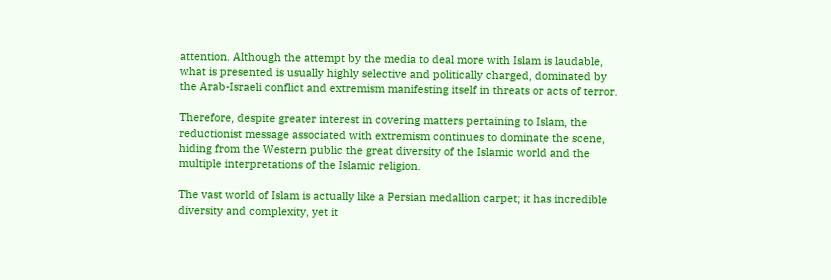attention. Although the attempt by the media to deal more with Islam is laudable, what is presented is usually highly selective and politically charged, dominated by the Arab-Israeli conflict and extremism manifesting itself in threats or acts of terror.

Therefore, despite greater interest in covering matters pertaining to Islam, the reductionist message associated with extremism continues to dominate the scene, hiding from the Western public the great diversity of the Islamic world and the multiple interpretations of the Islamic religion.

The vast world of Islam is actually like a Persian medallion carpet; it has incredible diversity and complexity, yet it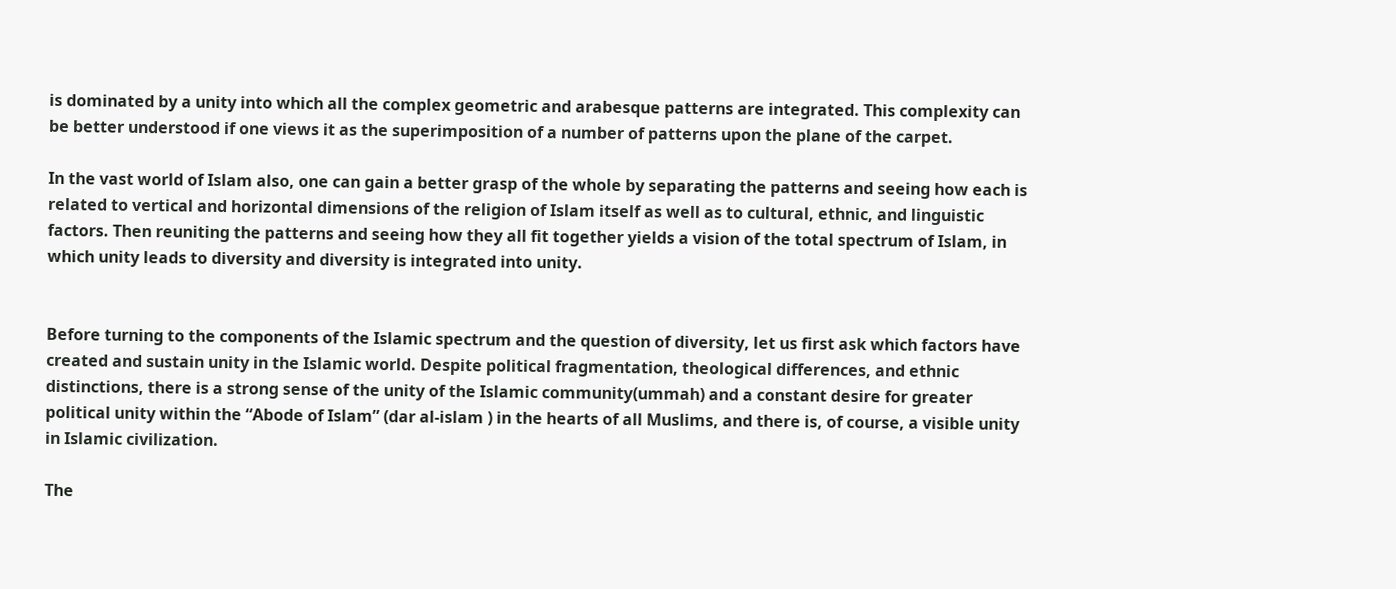is dominated by a unity into which all the complex geometric and arabesque patterns are integrated. This complexity can be better understood if one views it as the superimposition of a number of patterns upon the plane of the carpet.

In the vast world of Islam also, one can gain a better grasp of the whole by separating the patterns and seeing how each is related to vertical and horizontal dimensions of the religion of Islam itself as well as to cultural, ethnic, and linguistic factors. Then reuniting the patterns and seeing how they all fit together yields a vision of the total spectrum of Islam, in which unity leads to diversity and diversity is integrated into unity.


Before turning to the components of the Islamic spectrum and the question of diversity, let us first ask which factors have created and sustain unity in the Islamic world. Despite political fragmentation, theological differences, and ethnic distinctions, there is a strong sense of the unity of the Islamic community(ummah) and a constant desire for greater political unity within the “Abode of Islam” (dar al-islam ) in the hearts of all Muslims, and there is, of course, a visible unity in Islamic civilization.

The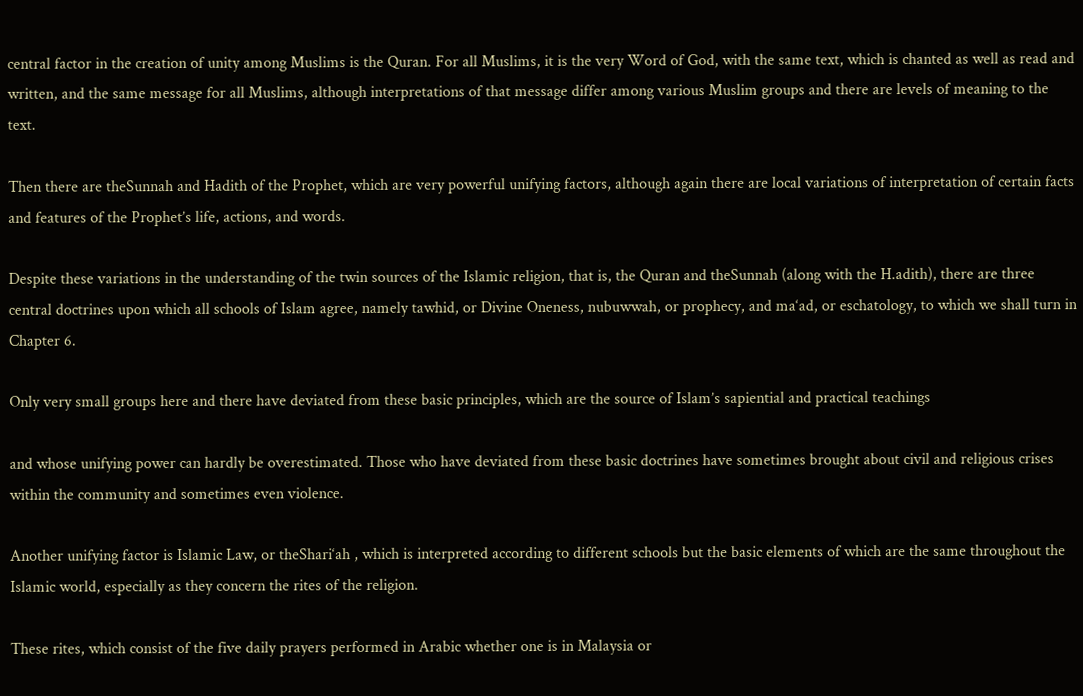central factor in the creation of unity among Muslims is the Quran. For all Muslims, it is the very Word of God, with the same text, which is chanted as well as read and written, and the same message for all Muslims, although interpretations of that message differ among various Muslim groups and there are levels of meaning to the text.

Then there are theSunnah and Hadith of the Prophet, which are very powerful unifying factors, although again there are local variations of interpretation of certain facts and features of the Prophet’s life, actions, and words.

Despite these variations in the understanding of the twin sources of the Islamic religion, that is, the Quran and theSunnah (along with the H.adith), there are three central doctrines upon which all schools of Islam agree, namely tawhid, or Divine Oneness, nubuwwah, or prophecy, and ma‘ad, or eschatology, to which we shall turn in Chapter 6.

Only very small groups here and there have deviated from these basic principles, which are the source of Islam’s sapiential and practical teachings

and whose unifying power can hardly be overestimated. Those who have deviated from these basic doctrines have sometimes brought about civil and religious crises within the community and sometimes even violence.

Another unifying factor is Islamic Law, or theShari‘ah , which is interpreted according to different schools but the basic elements of which are the same throughout the Islamic world, especially as they concern the rites of the religion.

These rites, which consist of the five daily prayers performed in Arabic whether one is in Malaysia or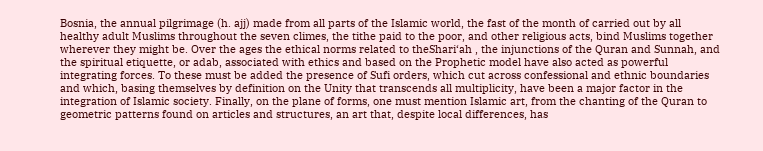Bosnia, the annual pilgrimage (h. ajj) made from all parts of the Islamic world, the fast of the month of carried out by all healthy adult Muslims throughout the seven climes, the tithe paid to the poor, and other religious acts, bind Muslims together wherever they might be. Over the ages the ethical norms related to theShari‘ah , the injunctions of the Quran and Sunnah, and the spiritual etiquette, or adab, associated with ethics and based on the Prophetic model have also acted as powerful integrating forces. To these must be added the presence of Sufi orders, which cut across confessional and ethnic boundaries and which, basing themselves by definition on the Unity that transcends all multiplicity, have been a major factor in the integration of Islamic society. Finally, on the plane of forms, one must mention Islamic art, from the chanting of the Quran to geometric patterns found on articles and structures, an art that, despite local differences, has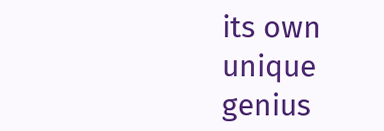its own unique genius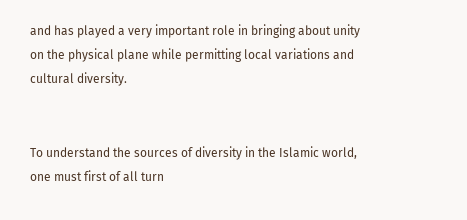and has played a very important role in bringing about unity on the physical plane while permitting local variations and cultural diversity.


To understand the sources of diversity in the Islamic world, one must first of all turn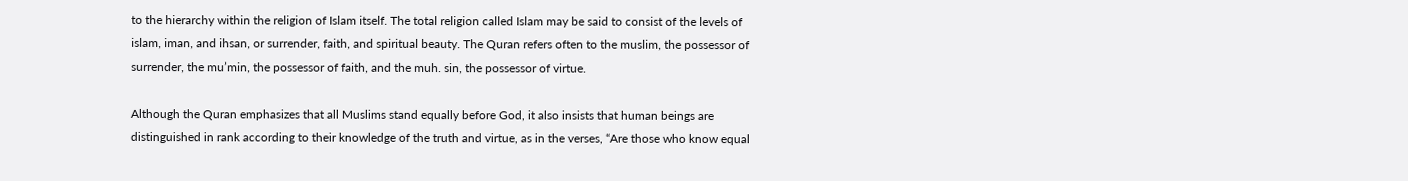to the hierarchy within the religion of Islam itself. The total religion called Islam may be said to consist of the levels of islam, iman, and ihsan, or surrender, faith, and spiritual beauty. The Quran refers often to the muslim, the possessor of surrender, the mu’min, the possessor of faith, and the muh. sin, the possessor of virtue.

Although the Quran emphasizes that all Muslims stand equally before God, it also insists that human beings are distinguished in rank according to their knowledge of the truth and virtue, as in the verses, “Are those who know equal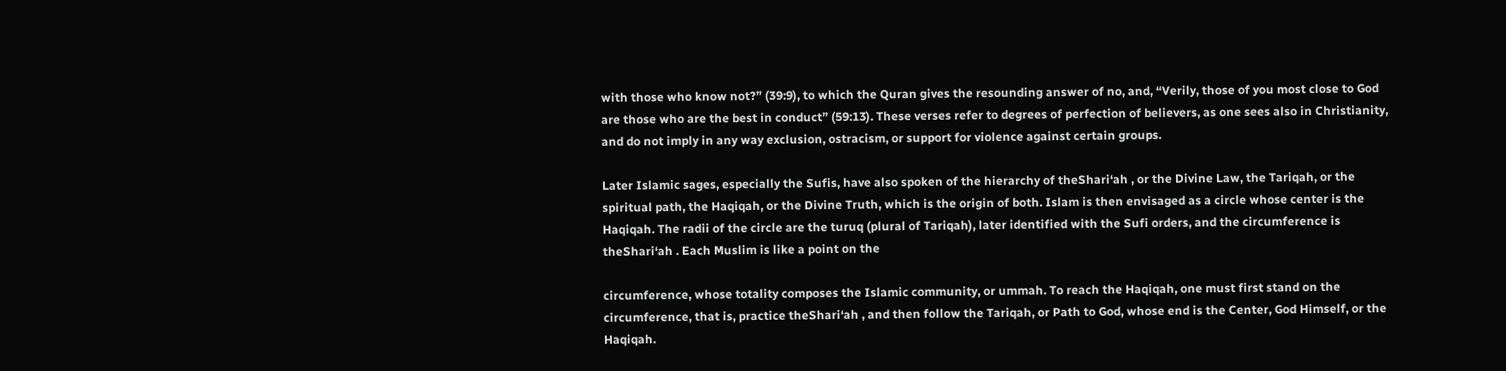with those who know not?” (39:9), to which the Quran gives the resounding answer of no, and, “Verily, those of you most close to God are those who are the best in conduct” (59:13). These verses refer to degrees of perfection of believers, as one sees also in Christianity, and do not imply in any way exclusion, ostracism, or support for violence against certain groups.

Later Islamic sages, especially the Sufis, have also spoken of the hierarchy of theShari‘ah , or the Divine Law, the Tariqah, or the spiritual path, the Haqiqah, or the Divine Truth, which is the origin of both. Islam is then envisaged as a circle whose center is the Haqiqah. The radii of the circle are the turuq (plural of Tariqah), later identified with the Sufi orders, and the circumference is theShari‘ah . Each Muslim is like a point on the

circumference, whose totality composes the Islamic community, or ummah. To reach the Haqiqah, one must first stand on the circumference, that is, practice theShari‘ah , and then follow the Tariqah, or Path to God, whose end is the Center, God Himself, or the Haqiqah.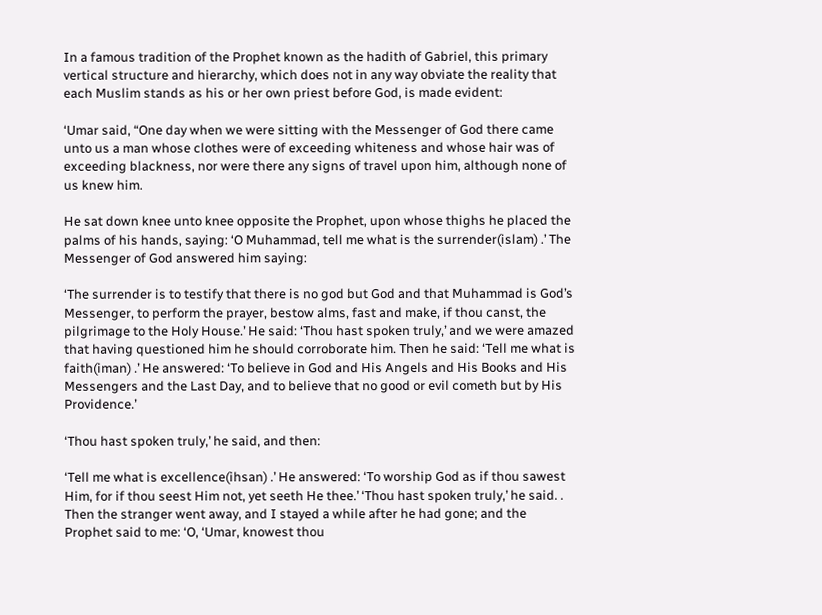In a famous tradition of the Prophet known as the hadith of Gabriel, this primary vertical structure and hierarchy, which does not in any way obviate the reality that each Muslim stands as his or her own priest before God, is made evident:

‘Umar said, “One day when we were sitting with the Messenger of God there came unto us a man whose clothes were of exceeding whiteness and whose hair was of exceeding blackness, nor were there any signs of travel upon him, although none of us knew him.

He sat down knee unto knee opposite the Prophet, upon whose thighs he placed the palms of his hands, saying: ‘O Muhammad, tell me what is the surrender(islam) .’ The Messenger of God answered him saying:

‘The surrender is to testify that there is no god but God and that Muhammad is God’s Messenger, to perform the prayer, bestow alms, fast and make, if thou canst, the pilgrimage to the Holy House.’ He said: ‘Thou hast spoken truly,’ and we were amazed that having questioned him he should corroborate him. Then he said: ‘Tell me what is faith(iman) .’ He answered: ‘To believe in God and His Angels and His Books and His Messengers and the Last Day, and to believe that no good or evil cometh but by His Providence.’

‘Thou hast spoken truly,’ he said, and then:

‘Tell me what is excellence(ihsan) .’ He answered: ‘To worship God as if thou sawest Him, for if thou seest Him not, yet seeth He thee.’ ‘Thou hast spoken truly,’ he said. . Then the stranger went away, and I stayed a while after he had gone; and the Prophet said to me: ‘O, ‘Umar, knowest thou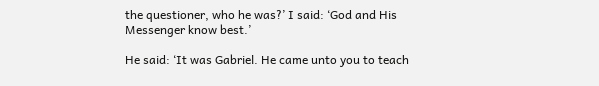the questioner, who he was?’ I said: ‘God and His Messenger know best.’

He said: ‘It was Gabriel. He came unto you to teach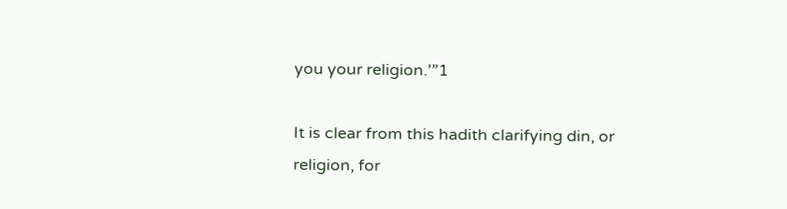you your religion.’”1

It is clear from this hadith clarifying din, or religion, for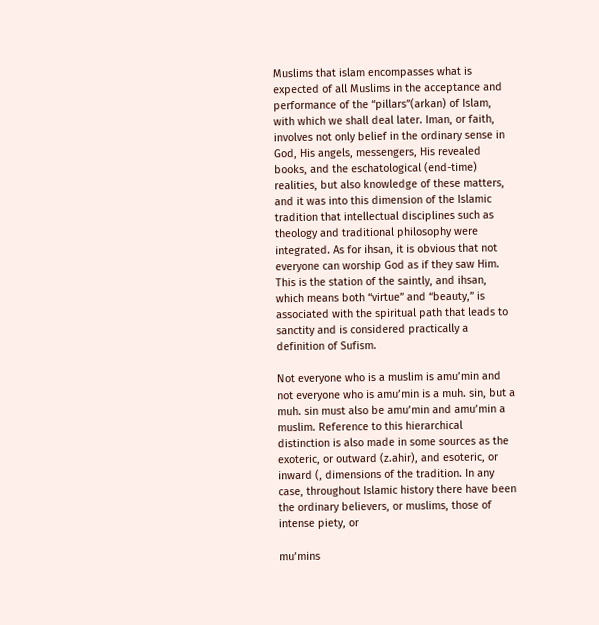Muslims that islam encompasses what is expected of all Muslims in the acceptance and performance of the “pillars”(arkan) of Islam, with which we shall deal later. Iman, or faith, involves not only belief in the ordinary sense in God, His angels, messengers, His revealed books, and the eschatological (end-time) realities, but also knowledge of these matters, and it was into this dimension of the Islamic tradition that intellectual disciplines such as theology and traditional philosophy were integrated. As for ihsan, it is obvious that not everyone can worship God as if they saw Him. This is the station of the saintly, and ihsan, which means both “virtue” and “beauty,” is associated with the spiritual path that leads to sanctity and is considered practically a definition of Sufism.

Not everyone who is a muslim is amu’min and not everyone who is amu’min is a muh. sin, but a muh. sin must also be amu’min and amu’min a muslim. Reference to this hierarchical distinction is also made in some sources as the exoteric, or outward (z.ahir), and esoteric, or inward (, dimensions of the tradition. In any case, throughout Islamic history there have been the ordinary believers, or muslims, those of intense piety, or

mu’mins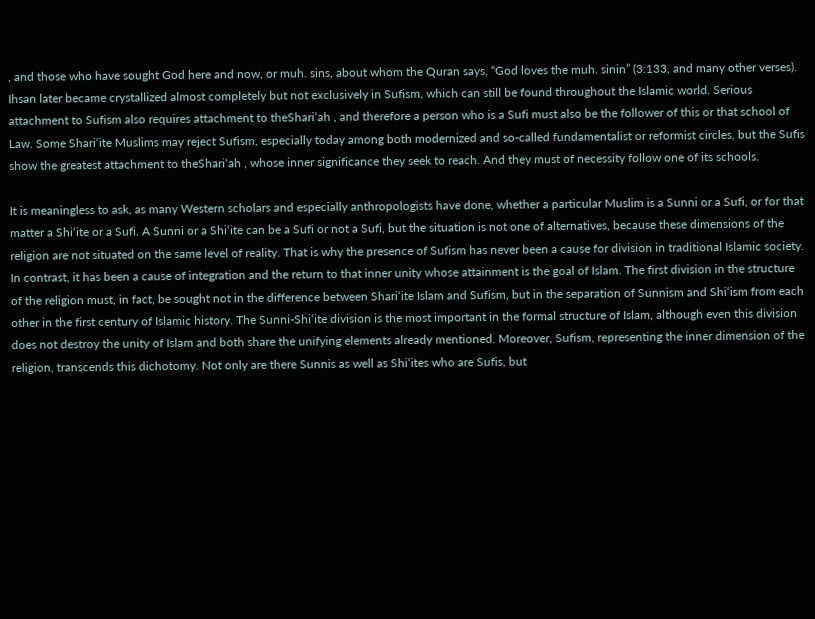, and those who have sought God here and now, or muh. sins, about whom the Quran says, “God loves the muh. sinin” (3:133, and many other verses). Ihsan later became crystallized almost completely but not exclusively in Sufism, which can still be found throughout the Islamic world. Serious attachment to Sufism also requires attachment to theShari‘ah , and therefore a person who is a Sufi must also be the follower of this or that school of Law. Some Shari‘ite Muslims may reject Sufism, especially today among both modernized and so-called fundamentalist or reformist circles, but the Sufis show the greatest attachment to theShari‘ah , whose inner significance they seek to reach. And they must of necessity follow one of its schools.

It is meaningless to ask, as many Western scholars and especially anthropologists have done, whether a particular Muslim is a Sunni or a Sufi, or for that matter a Shi‘ite or a Sufi. A Sunni or a Shi‘ite can be a Sufi or not a Sufi, but the situation is not one of alternatives, because these dimensions of the religion are not situated on the same level of reality. That is why the presence of Sufism has never been a cause for division in traditional Islamic society. In contrast, it has been a cause of integration and the return to that inner unity whose attainment is the goal of Islam. The first division in the structure of the religion must, in fact, be sought not in the difference between Shari‘ite Islam and Sufism, but in the separation of Sunnism and Shi‘ism from each other in the first century of Islamic history. The Sunni-Shi‘ite division is the most important in the formal structure of Islam, although even this division does not destroy the unity of Islam and both share the unifying elements already mentioned. Moreover, Sufism, representing the inner dimension of the religion, transcends this dichotomy. Not only are there Sunnis as well as Shi‘ites who are Sufis, but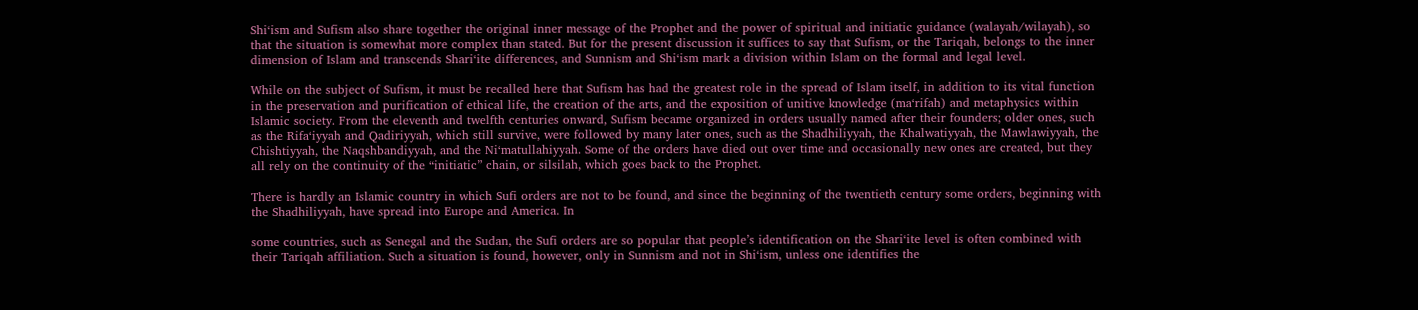Shi‘ism and Sufism also share together the original inner message of the Prophet and the power of spiritual and initiatic guidance (walayah/wilayah), so that the situation is somewhat more complex than stated. But for the present discussion it suffices to say that Sufism, or the Tariqah, belongs to the inner dimension of Islam and transcends Shari‘ite differences, and Sunnism and Shi‘ism mark a division within Islam on the formal and legal level.

While on the subject of Sufism, it must be recalled here that Sufism has had the greatest role in the spread of Islam itself, in addition to its vital function in the preservation and purification of ethical life, the creation of the arts, and the exposition of unitive knowledge (ma‘rifah) and metaphysics within Islamic society. From the eleventh and twelfth centuries onward, Sufism became organized in orders usually named after their founders; older ones, such as the Rifa‘iyyah and Qadiriyyah, which still survive, were followed by many later ones, such as the Shadhiliyyah, the Khalwatiyyah, the Mawlawiyyah, the Chishtiyyah, the Naqshbandiyyah, and the Ni‘matullahiyyah. Some of the orders have died out over time and occasionally new ones are created, but they all rely on the continuity of the “initiatic” chain, or silsilah, which goes back to the Prophet.

There is hardly an Islamic country in which Sufi orders are not to be found, and since the beginning of the twentieth century some orders, beginning with the Shadhiliyyah, have spread into Europe and America. In

some countries, such as Senegal and the Sudan, the Sufi orders are so popular that people’s identification on the Shari‘ite level is often combined with their Tariqah affiliation. Such a situation is found, however, only in Sunnism and not in Shi‘ism, unless one identifies the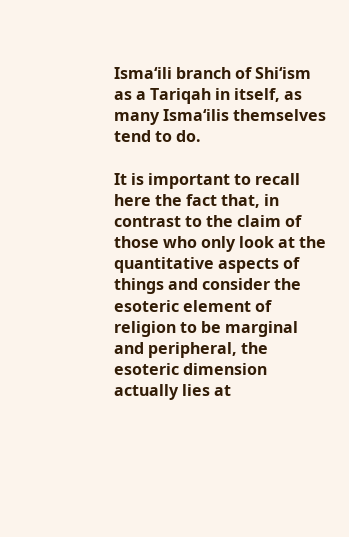Isma‘ili branch of Shi‘ism as a Tariqah in itself, as many Isma‘ilis themselves tend to do.

It is important to recall here the fact that, in contrast to the claim of those who only look at the quantitative aspects of things and consider the esoteric element of religion to be marginal and peripheral, the esoteric dimension actually lies at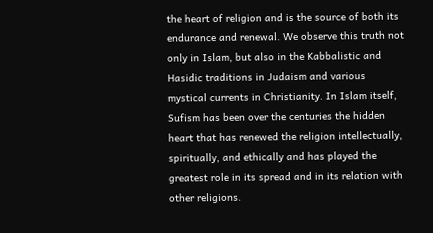the heart of religion and is the source of both its endurance and renewal. We observe this truth not only in Islam, but also in the Kabbalistic and Hasidic traditions in Judaism and various mystical currents in Christianity. In Islam itself, Sufism has been over the centuries the hidden heart that has renewed the religion intellectually, spiritually, and ethically and has played the greatest role in its spread and in its relation with other religions.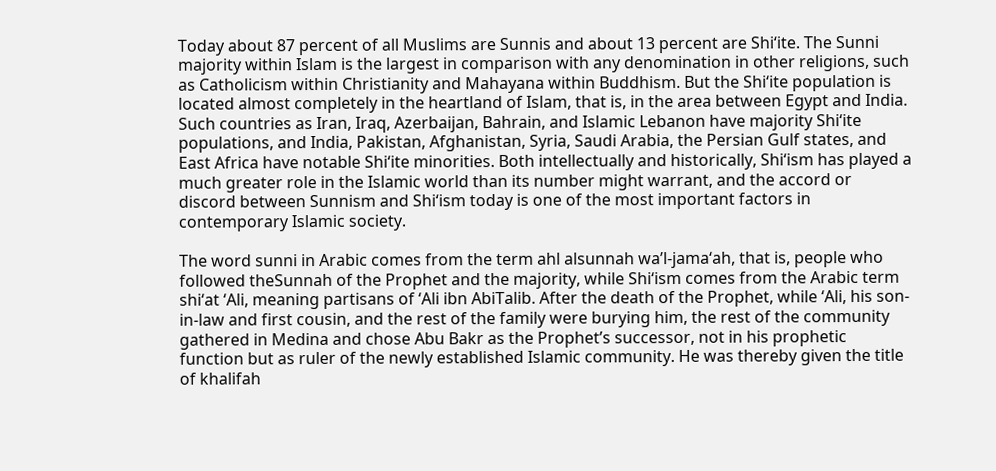Today about 87 percent of all Muslims are Sunnis and about 13 percent are Shi‘ite. The Sunni majority within Islam is the largest in comparison with any denomination in other religions, such as Catholicism within Christianity and Mahayana within Buddhism. But the Shi‘ite population is located almost completely in the heartland of Islam, that is, in the area between Egypt and India. Such countries as Iran, Iraq, Azerbaijan, Bahrain, and Islamic Lebanon have majority Shi‘ite populations, and India, Pakistan, Afghanistan, Syria, Saudi Arabia, the Persian Gulf states, and East Africa have notable Shi‘ite minorities. Both intellectually and historically, Shi‘ism has played a much greater role in the Islamic world than its number might warrant, and the accord or discord between Sunnism and Shi‘ism today is one of the most important factors in contemporary Islamic society.

The word sunni in Arabic comes from the term ahl alsunnah wa’l-jama‘ah, that is, people who followed theSunnah of the Prophet and the majority, while Shi‘ism comes from the Arabic term shi‘at ‘Ali, meaning partisans of ‘Ali ibn AbiTalib. After the death of the Prophet, while ‘Ali, his son-in-law and first cousin, and the rest of the family were burying him, the rest of the community gathered in Medina and chose Abu Bakr as the Prophet’s successor, not in his prophetic function but as ruler of the newly established Islamic community. He was thereby given the title of khalifah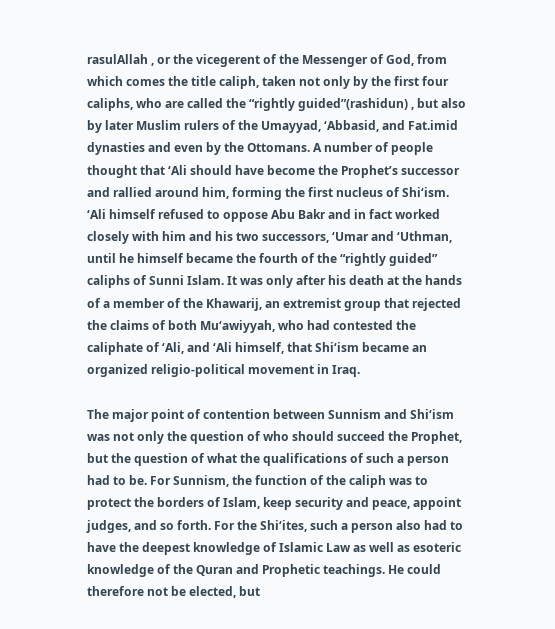rasulAllah , or the vicegerent of the Messenger of God, from which comes the title caliph, taken not only by the first four caliphs, who are called the “rightly guided”(rashidun) , but also by later Muslim rulers of the Umayyad, ‘Abbasid, and Fat.imid dynasties and even by the Ottomans. A number of people thought that ‘Ali should have become the Prophet’s successor and rallied around him, forming the first nucleus of Shi‘ism. ‘Ali himself refused to oppose Abu Bakr and in fact worked closely with him and his two successors, ‘Umar and ‘Uthman, until he himself became the fourth of the “rightly guided” caliphs of Sunni Islam. It was only after his death at the hands of a member of the Khawarij, an extremist group that rejected the claims of both Mu‘awiyyah, who had contested the caliphate of ‘Ali, and ‘Ali himself, that Shi‘ism became an organized religio-political movement in Iraq.

The major point of contention between Sunnism and Shi‘ism was not only the question of who should succeed the Prophet, but the question of what the qualifications of such a person had to be. For Sunnism, the function of the caliph was to protect the borders of Islam, keep security and peace, appoint judges, and so forth. For the Shi‘ites, such a person also had to have the deepest knowledge of Islamic Law as well as esoteric knowledge of the Quran and Prophetic teachings. He could therefore not be elected, but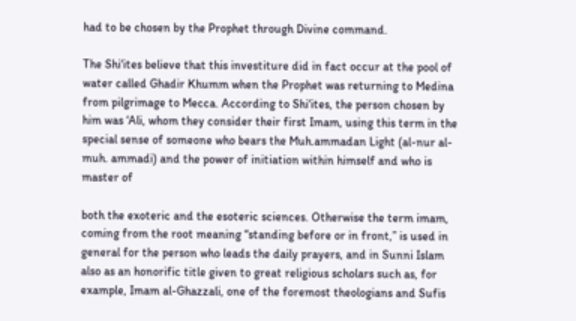had to be chosen by the Prophet through Divine command.

The Shi‘ites believe that this investiture did in fact occur at the pool of water called Ghadir Khumm when the Prophet was returning to Medina from pilgrimage to Mecca. According to Shi‘ites, the person chosen by him was ‘Ali, whom they consider their first Imam, using this term in the special sense of someone who bears the Muh.ammadan Light (al-nur al-muh. ammadi) and the power of initiation within himself and who is master of

both the exoteric and the esoteric sciences. Otherwise the term imam, coming from the root meaning “standing before or in front,” is used in general for the person who leads the daily prayers, and in Sunni Islam also as an honorific title given to great religious scholars such as, for example, Imam al-Ghazzali, one of the foremost theologians and Sufis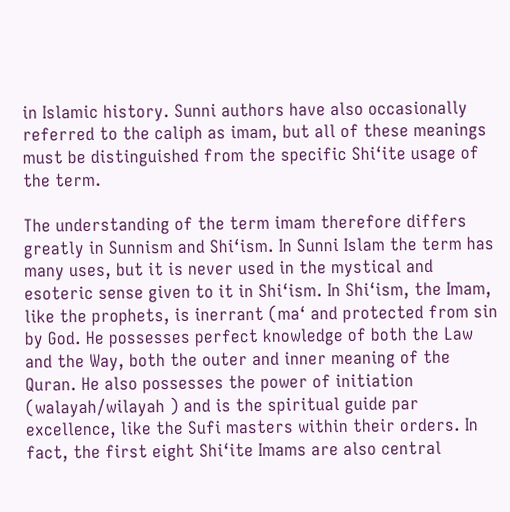in Islamic history. Sunni authors have also occasionally referred to the caliph as imam, but all of these meanings must be distinguished from the specific Shi‘ite usage of the term.

The understanding of the term imam therefore differs greatly in Sunnism and Shi‘ism. In Sunni Islam the term has many uses, but it is never used in the mystical and esoteric sense given to it in Shi‘ism. In Shi‘ism, the Imam, like the prophets, is inerrant (ma‘ and protected from sin by God. He possesses perfect knowledge of both the Law and the Way, both the outer and inner meaning of the Quran. He also possesses the power of initiation (walayah/wilayah ) and is the spiritual guide par excellence, like the Sufi masters within their orders. In fact, the first eight Shi‘ite Imams are also central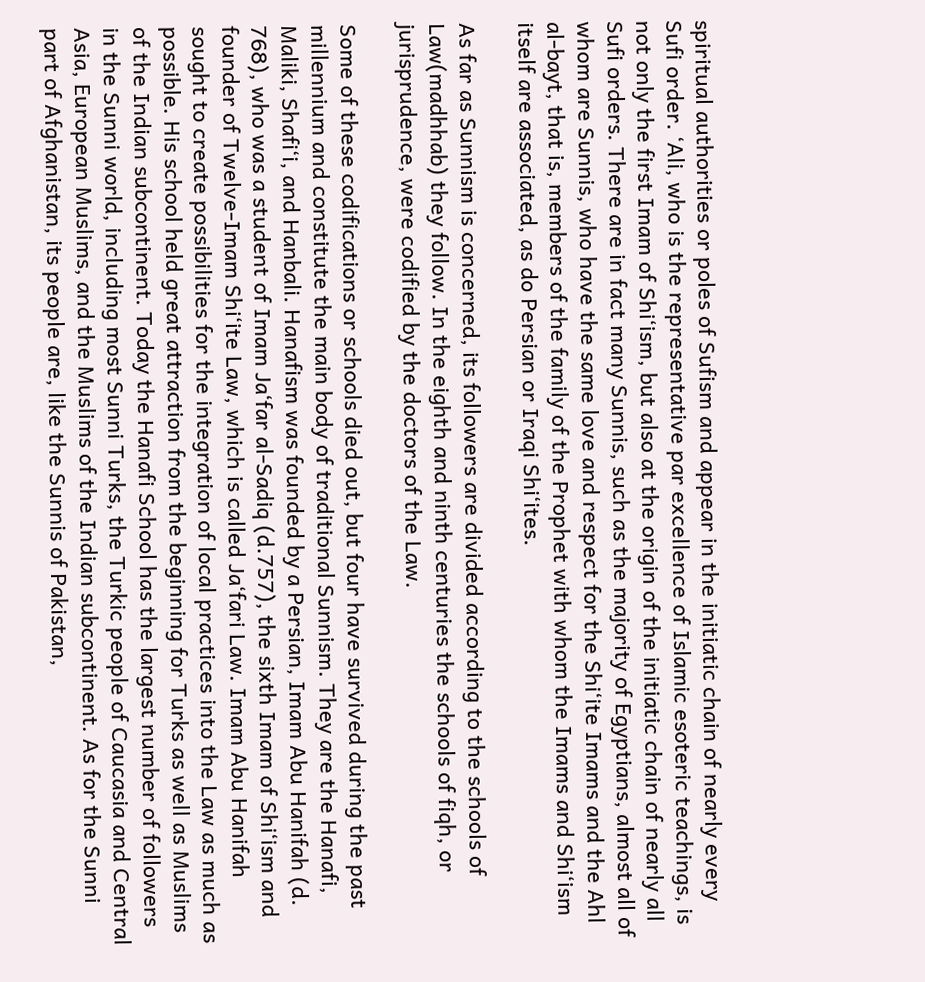spiritual authorities or poles of Sufism and appear in the initiatic chain of nearly every Sufi order. ‘Ali, who is the representative par excellence of Islamic esoteric teachings, is not only the first Imam of Shi‘ism, but also at the origin of the initiatic chain of nearly all Sufi orders. There are in fact many Sunnis, such as the majority of Egyptians, almost all of whom are Sunnis, who have the same love and respect for the Shi‘ite Imams and the Ahl al-bayt, that is, members of the family of the Prophet with whom the Imams and Shi‘ism itself are associated, as do Persian or Iraqi Shi‘ites.

As far as Sunnism is concerned, its followers are divided according to the schools of Law(madhhab) they follow. In the eighth and ninth centuries the schools of fiqh, or jurisprudence, were codified by the doctors of the Law.

Some of these codifications or schools died out, but four have survived during the past millennium and constitute the main body of traditional Sunnism. They are the Hanafi, Maliki, Shafi‘i, and Hanbali. Hanafism was founded by a Persian, Imam Abu Hanifah (d. 768), who was a student of Imam Ja‘far al-Sadiq (d.757), the sixth Imam of Shi‘ism and founder of Twelve-Imam Shi‘ite Law, which is called Ja‘fari Law. Imam Abu Hanifah sought to create possibilities for the integration of local practices into the Law as much as possible. His school held great attraction from the beginning for Turks as well as Muslims of the Indian subcontinent. Today the Hanafi School has the largest number of followers in the Sunni world, including most Sunni Turks, the Turkic people of Caucasia and Central Asia, European Muslims, and the Muslims of the Indian subcontinent. As for the Sunni part of Afghanistan, its people are, like the Sunnis of Pakistan,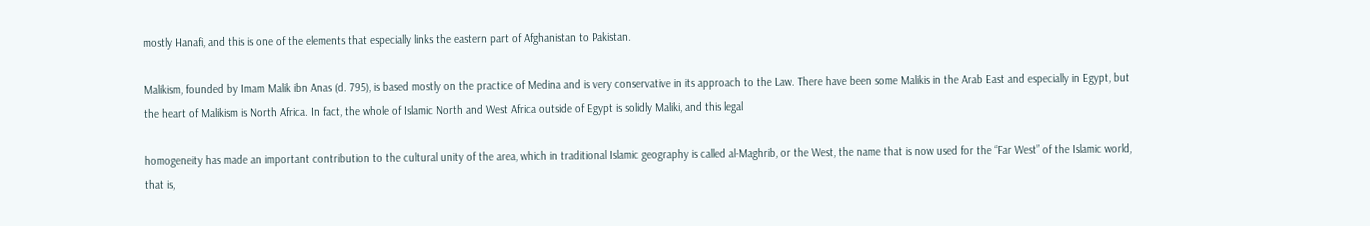mostly Hanafi, and this is one of the elements that especially links the eastern part of Afghanistan to Pakistan.

Malikism, founded by Imam Malik ibn Anas (d. 795), is based mostly on the practice of Medina and is very conservative in its approach to the Law. There have been some Malikis in the Arab East and especially in Egypt, but the heart of Malikism is North Africa. In fact, the whole of Islamic North and West Africa outside of Egypt is solidly Maliki, and this legal

homogeneity has made an important contribution to the cultural unity of the area, which in traditional Islamic geography is called al-Maghrib, or the West, the name that is now used for the “Far West” of the Islamic world, that is,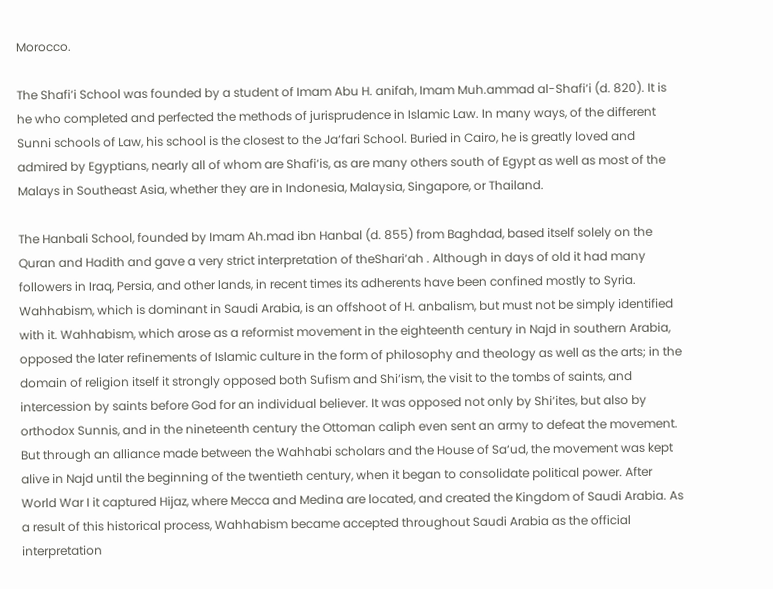Morocco.

The Shafi‘i School was founded by a student of Imam Abu H. anifah, Imam Muh.ammad al-Shafi‘i (d. 820). It is he who completed and perfected the methods of jurisprudence in Islamic Law. In many ways, of the different Sunni schools of Law, his school is the closest to the Ja‘fari School. Buried in Cairo, he is greatly loved and admired by Egyptians, nearly all of whom are Shafi‘is, as are many others south of Egypt as well as most of the Malays in Southeast Asia, whether they are in Indonesia, Malaysia, Singapore, or Thailand.

The Hanbali School, founded by Imam Ah.mad ibn Hanbal (d. 855) from Baghdad, based itself solely on the Quran and Hadith and gave a very strict interpretation of theShari‘ah . Although in days of old it had many followers in Iraq, Persia, and other lands, in recent times its adherents have been confined mostly to Syria. Wahhabism, which is dominant in Saudi Arabia, is an offshoot of H. anbalism, but must not be simply identified with it. Wahhabism, which arose as a reformist movement in the eighteenth century in Najd in southern Arabia, opposed the later refinements of Islamic culture in the form of philosophy and theology as well as the arts; in the domain of religion itself it strongly opposed both Sufism and Shi‘ism, the visit to the tombs of saints, and intercession by saints before God for an individual believer. It was opposed not only by Shi‘ites, but also by orthodox Sunnis, and in the nineteenth century the Ottoman caliph even sent an army to defeat the movement. But through an alliance made between the Wahhabi scholars and the House of Sa‘ud, the movement was kept alive in Najd until the beginning of the twentieth century, when it began to consolidate political power. After World War I it captured Hijaz, where Mecca and Medina are located, and created the Kingdom of Saudi Arabia. As a result of this historical process, Wahhabism became accepted throughout Saudi Arabia as the official interpretation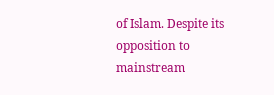of Islam. Despite its opposition to mainstream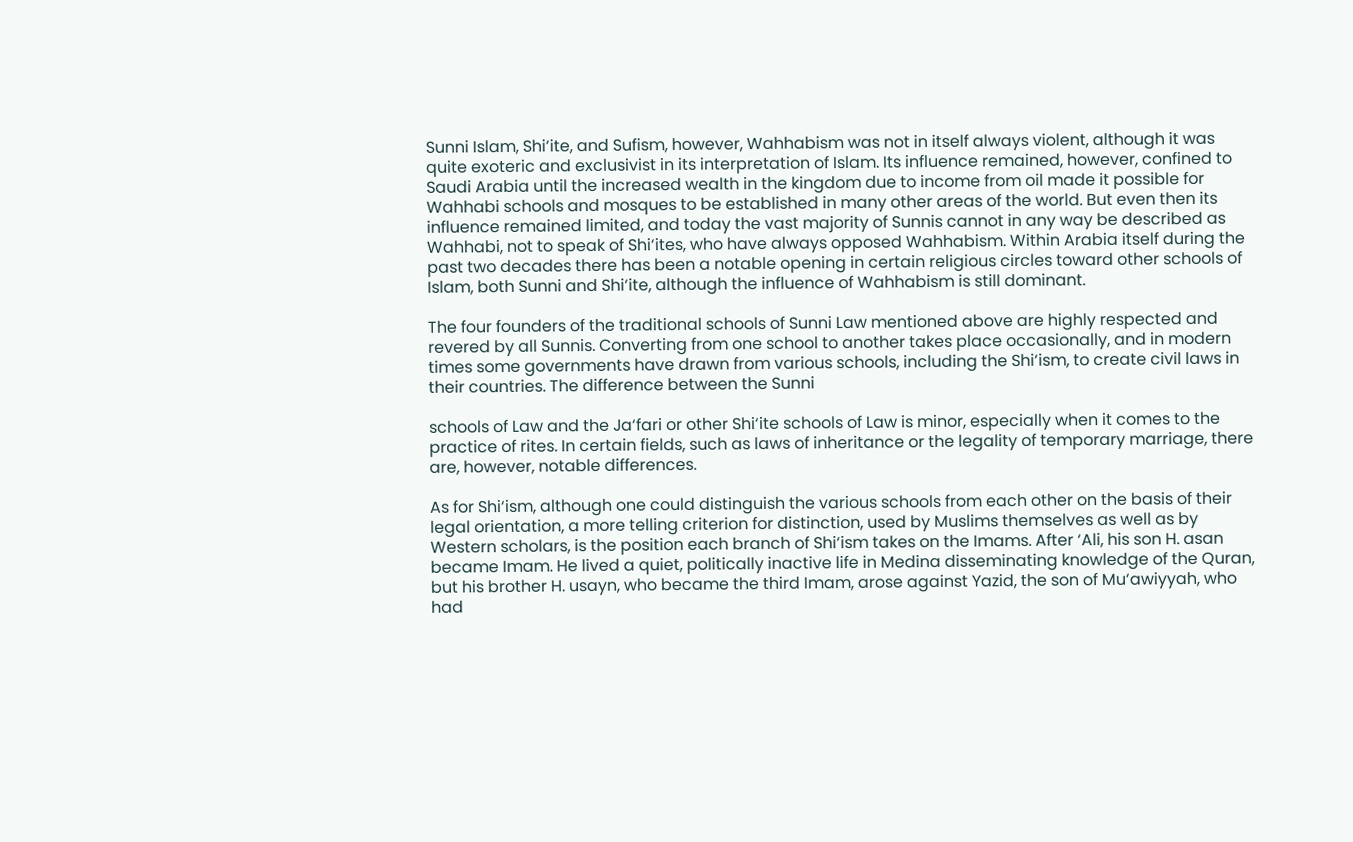Sunni Islam, Shi‘ite, and Sufism, however, Wahhabism was not in itself always violent, although it was quite exoteric and exclusivist in its interpretation of Islam. Its influence remained, however, confined to Saudi Arabia until the increased wealth in the kingdom due to income from oil made it possible for Wahhabi schools and mosques to be established in many other areas of the world. But even then its influence remained limited, and today the vast majority of Sunnis cannot in any way be described as Wahhabi, not to speak of Shi‘ites, who have always opposed Wahhabism. Within Arabia itself during the past two decades there has been a notable opening in certain religious circles toward other schools of Islam, both Sunni and Shi‘ite, although the influence of Wahhabism is still dominant.

The four founders of the traditional schools of Sunni Law mentioned above are highly respected and revered by all Sunnis. Converting from one school to another takes place occasionally, and in modern times some governments have drawn from various schools, including the Shi‘ism, to create civil laws in their countries. The difference between the Sunni

schools of Law and the Ja‘fari or other Shi‘ite schools of Law is minor, especially when it comes to the practice of rites. In certain fields, such as laws of inheritance or the legality of temporary marriage, there are, however, notable differences.

As for Shi‘ism, although one could distinguish the various schools from each other on the basis of their legal orientation, a more telling criterion for distinction, used by Muslims themselves as well as by Western scholars, is the position each branch of Shi‘ism takes on the Imams. After ‘Ali, his son H. asan became Imam. He lived a quiet, politically inactive life in Medina disseminating knowledge of the Quran, but his brother H. usayn, who became the third Imam, arose against Yazid, the son of Mu‘awiyyah, who had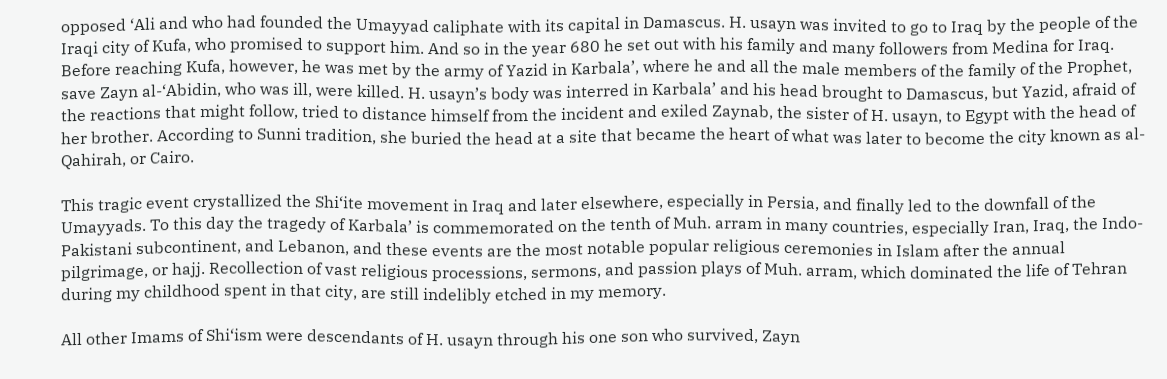opposed ‘Ali and who had founded the Umayyad caliphate with its capital in Damascus. H. usayn was invited to go to Iraq by the people of the Iraqi city of Kufa, who promised to support him. And so in the year 680 he set out with his family and many followers from Medina for Iraq. Before reaching Kufa, however, he was met by the army of Yazid in Karbala’, where he and all the male members of the family of the Prophet, save Zayn al-‘Abidin, who was ill, were killed. H. usayn’s body was interred in Karbala’ and his head brought to Damascus, but Yazid, afraid of the reactions that might follow, tried to distance himself from the incident and exiled Zaynab, the sister of H. usayn, to Egypt with the head of her brother. According to Sunni tradition, she buried the head at a site that became the heart of what was later to become the city known as al-Qahirah, or Cairo.

This tragic event crystallized the Shi‘ite movement in Iraq and later elsewhere, especially in Persia, and finally led to the downfall of the Umayyads. To this day the tragedy of Karbala’ is commemorated on the tenth of Muh. arram in many countries, especially Iran, Iraq, the Indo-Pakistani subcontinent, and Lebanon, and these events are the most notable popular religious ceremonies in Islam after the annual pilgrimage, or hajj. Recollection of vast religious processions, sermons, and passion plays of Muh. arram, which dominated the life of Tehran during my childhood spent in that city, are still indelibly etched in my memory.

All other Imams of Shi‘ism were descendants of H. usayn through his one son who survived, Zayn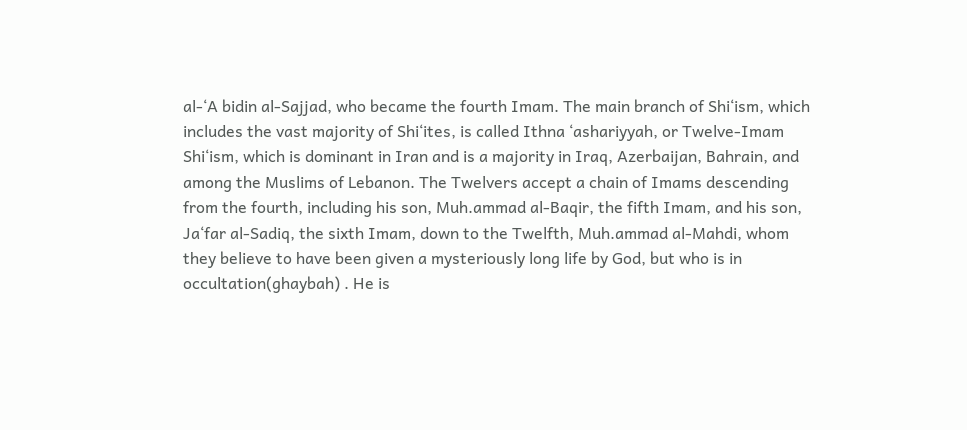al-‘A bidin al-Sajjad, who became the fourth Imam. The main branch of Shi‘ism, which includes the vast majority of Shi‘ites, is called Ithna ‘ashariyyah, or Twelve-Imam Shi‘ism, which is dominant in Iran and is a majority in Iraq, Azerbaijan, Bahrain, and among the Muslims of Lebanon. The Twelvers accept a chain of Imams descending from the fourth, including his son, Muh.ammad al-Baqir, the fifth Imam, and his son, Ja‘far al-Sadiq, the sixth Imam, down to the Twelfth, Muh.ammad al-Mahdi, whom they believe to have been given a mysteriously long life by God, but who is in occultation(ghaybah) . He is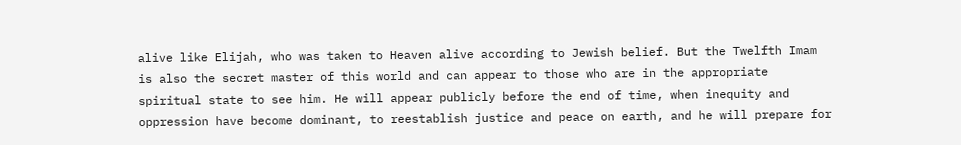alive like Elijah, who was taken to Heaven alive according to Jewish belief. But the Twelfth Imam is also the secret master of this world and can appear to those who are in the appropriate spiritual state to see him. He will appear publicly before the end of time, when inequity and oppression have become dominant, to reestablish justice and peace on earth, and he will prepare for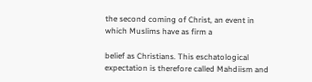the second coming of Christ, an event in which Muslims have as firm a

belief as Christians. This eschatological expectation is therefore called Mahdiism and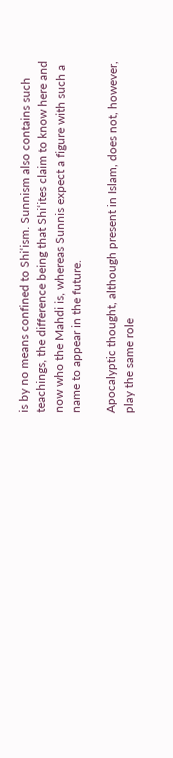is by no means confined to Shi‘ism. Sunnism also contains such teachings, the difference being that Shi‘ites claim to know here and now who the Mahdi is, whereas Sunnis expect a figure with such a name to appear in the future.

Apocalyptic thought, although present in Islam, does not, however, play the same role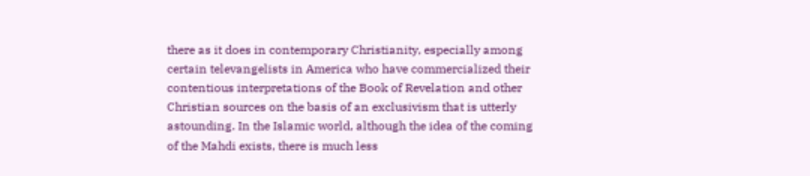there as it does in contemporary Christianity, especially among certain televangelists in America who have commercialized their contentious interpretations of the Book of Revelation and other Christian sources on the basis of an exclusivism that is utterly astounding. In the Islamic world, although the idea of the coming of the Mahdi exists, there is much less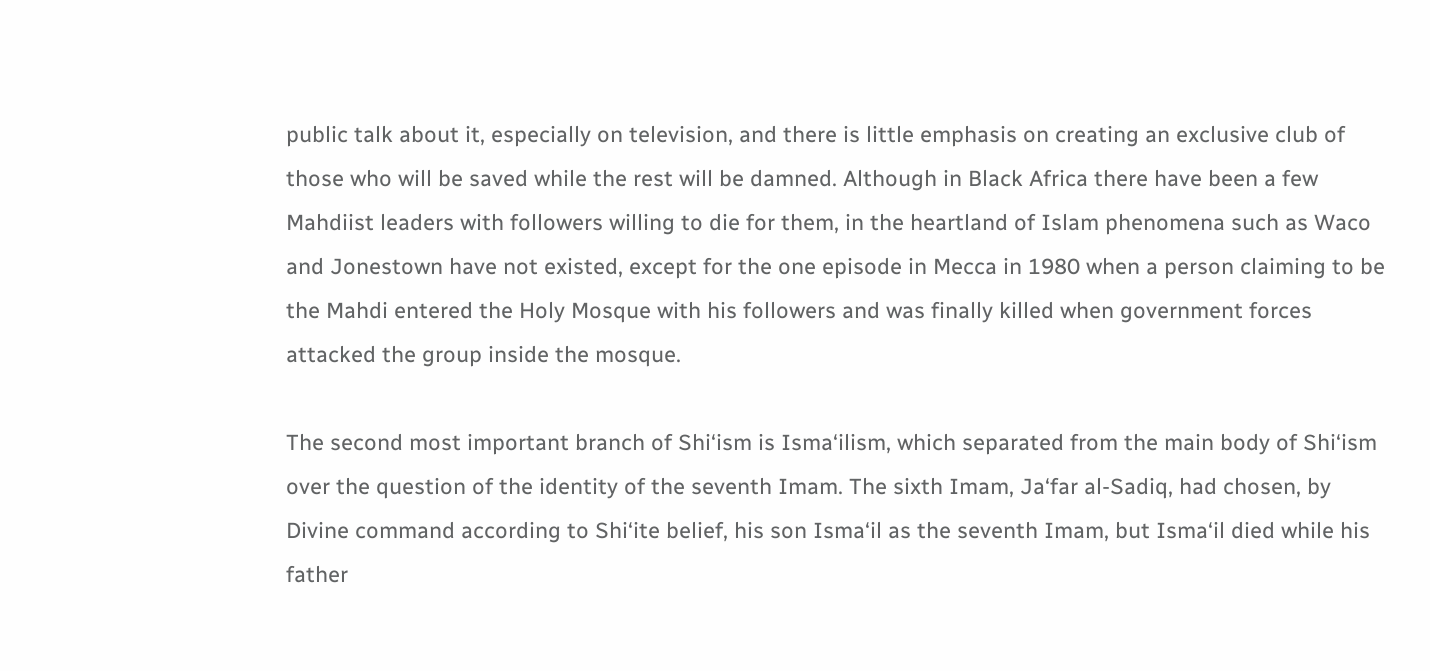public talk about it, especially on television, and there is little emphasis on creating an exclusive club of those who will be saved while the rest will be damned. Although in Black Africa there have been a few Mahdiist leaders with followers willing to die for them, in the heartland of Islam phenomena such as Waco and Jonestown have not existed, except for the one episode in Mecca in 1980 when a person claiming to be the Mahdi entered the Holy Mosque with his followers and was finally killed when government forces attacked the group inside the mosque.

The second most important branch of Shi‘ism is Isma‘ilism, which separated from the main body of Shi‘ism over the question of the identity of the seventh Imam. The sixth Imam, Ja‘far al-Sadiq, had chosen, by Divine command according to Shi‘ite belief, his son Isma‘il as the seventh Imam, but Isma‘il died while his father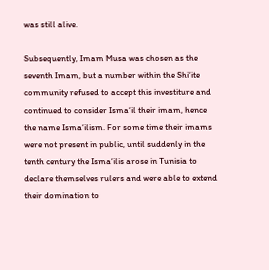was still alive.

Subsequently, Imam Musa was chosen as the seventh Imam, but a number within the Shi‘ite community refused to accept this investiture and continued to consider Isma‘il their imam, hence the name Isma‘ilism. For some time their imams were not present in public, until suddenly in the tenth century the Isma‘ilis arose in Tunisia to declare themselves rulers and were able to extend their domination to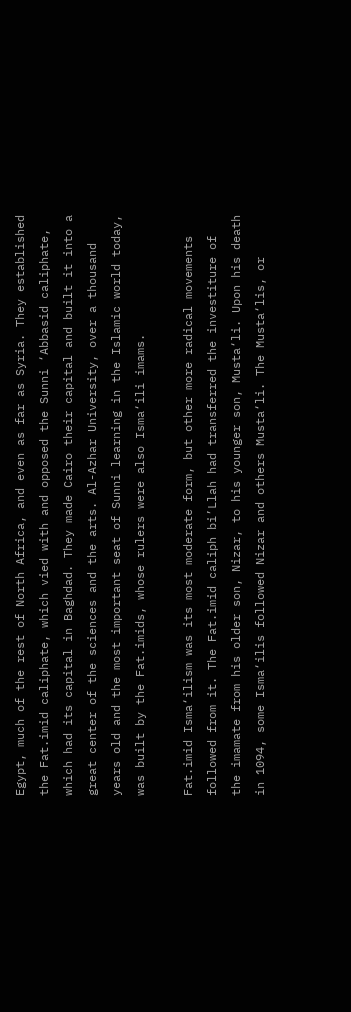Egypt, much of the rest of North Africa, and even as far as Syria. They established the Fat.imid caliphate, which vied with and opposed the Sunni ‘Abbasid caliphate, which had its capital in Baghdad. They made Cairo their capital and built it into a great center of the sciences and the arts. Al-Azhar University, over a thousand years old and the most important seat of Sunni learning in the Islamic world today, was built by the Fat.imids, whose rulers were also Isma‘ili imams.

Fat.imid Isma‘ilism was its most moderate form, but other more radical movements followed from it. The Fat.imid caliph bi’Llah had transferred the investiture of the imamate from his older son, Nizar, to his younger son, Musta‘li. Upon his death in 1094, some Isma‘ilis followed Nizar and others Musta‘li. The Musta‘lis, or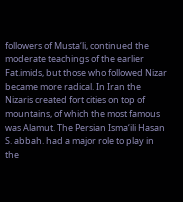followers of Musta‘li, continued the moderate teachings of the earlier Fat.imids, but those who followed Nizar became more radical. In Iran the Nizaris created fort cities on top of mountains, of which the most famous was Alamut. The Persian Isma‘ili Hasan S. abbah. had a major role to play in the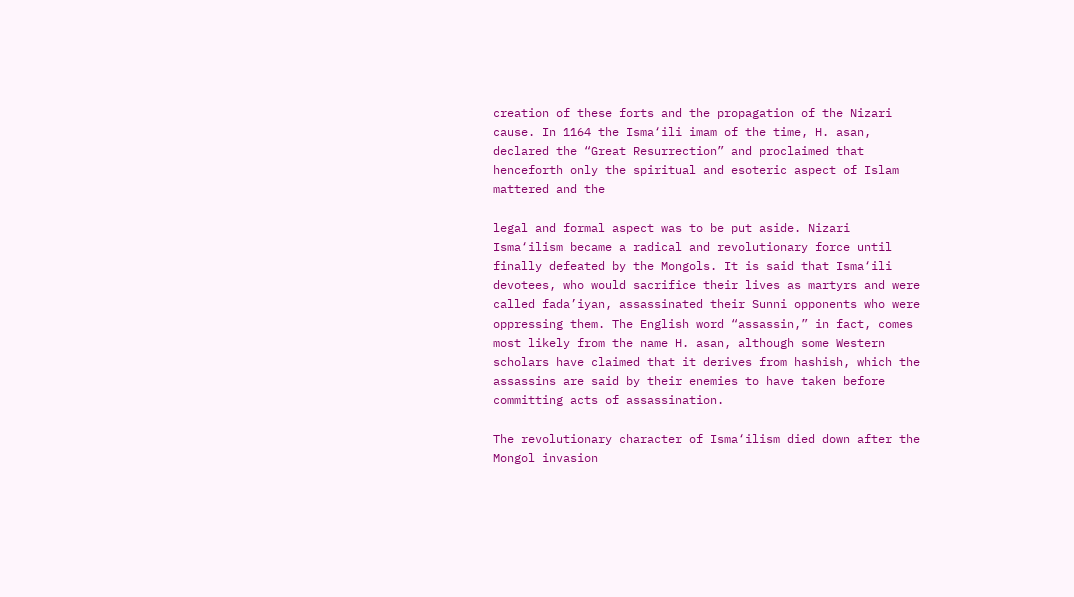creation of these forts and the propagation of the Nizari cause. In 1164 the Isma‘ili imam of the time, H. asan, declared the “Great Resurrection” and proclaimed that henceforth only the spiritual and esoteric aspect of Islam mattered and the

legal and formal aspect was to be put aside. Nizari Isma‘ilism became a radical and revolutionary force until finally defeated by the Mongols. It is said that Isma‘ili devotees, who would sacrifice their lives as martyrs and were called fada’iyan, assassinated their Sunni opponents who were oppressing them. The English word “assassin,” in fact, comes most likely from the name H. asan, although some Western scholars have claimed that it derives from hashish, which the assassins are said by their enemies to have taken before committing acts of assassination.

The revolutionary character of Isma‘ilism died down after the Mongol invasion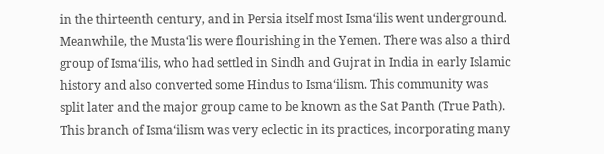in the thirteenth century, and in Persia itself most Isma‘ilis went underground. Meanwhile, the Musta‘lis were flourishing in the Yemen. There was also a third group of Isma‘ilis, who had settled in Sindh and Gujrat in India in early Islamic history and also converted some Hindus to Isma‘ilism. This community was split later and the major group came to be known as the Sat Panth (True Path). This branch of Isma‘ilism was very eclectic in its practices, incorporating many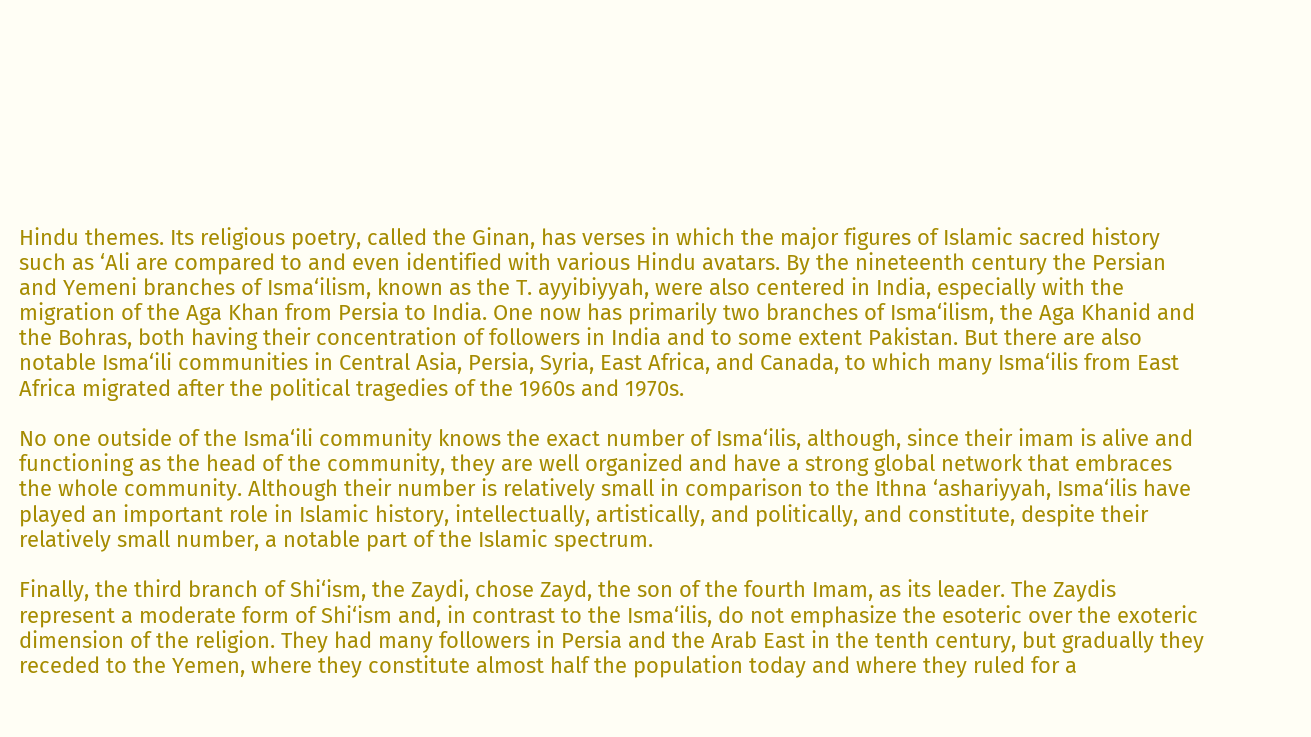Hindu themes. Its religious poetry, called the Ginan, has verses in which the major figures of Islamic sacred history such as ‘Ali are compared to and even identified with various Hindu avatars. By the nineteenth century the Persian and Yemeni branches of Isma‘ilism, known as the T. ayyibiyyah, were also centered in India, especially with the migration of the Aga Khan from Persia to India. One now has primarily two branches of Isma‘ilism, the Aga Khanid and the Bohras, both having their concentration of followers in India and to some extent Pakistan. But there are also notable Isma‘ili communities in Central Asia, Persia, Syria, East Africa, and Canada, to which many Isma‘ilis from East Africa migrated after the political tragedies of the 1960s and 1970s.

No one outside of the Isma‘ili community knows the exact number of Isma‘ilis, although, since their imam is alive and functioning as the head of the community, they are well organized and have a strong global network that embraces the whole community. Although their number is relatively small in comparison to the Ithna ‘ashariyyah, Isma‘ilis have played an important role in Islamic history, intellectually, artistically, and politically, and constitute, despite their relatively small number, a notable part of the Islamic spectrum.

Finally, the third branch of Shi‘ism, the Zaydi, chose Zayd, the son of the fourth Imam, as its leader. The Zaydis represent a moderate form of Shi‘ism and, in contrast to the Isma‘ilis, do not emphasize the esoteric over the exoteric dimension of the religion. They had many followers in Persia and the Arab East in the tenth century, but gradually they receded to the Yemen, where they constitute almost half the population today and where they ruled for a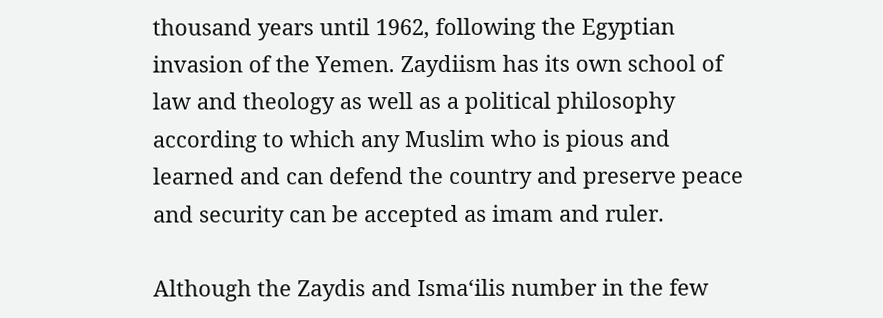thousand years until 1962, following the Egyptian invasion of the Yemen. Zaydiism has its own school of law and theology as well as a political philosophy according to which any Muslim who is pious and learned and can defend the country and preserve peace and security can be accepted as imam and ruler.

Although the Zaydis and Isma‘ilis number in the few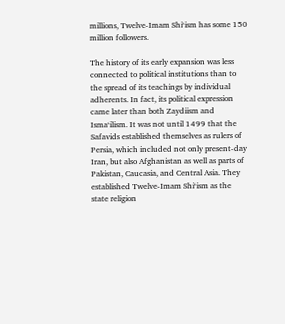millions, Twelve-Imam Shi‘ism has some 150 million followers.

The history of its early expansion was less connected to political institutions than to the spread of its teachings by individual adherents. In fact, its political expression came later than both Zaydiism and Isma‘ilism. It was not until 1499 that the Safavids established themselves as rulers of Persia, which included not only present-day Iran, but also Afghanistan as well as parts of Pakistan, Caucasia, and Central Asia. They established Twelve-Imam Shi‘ism as the state religion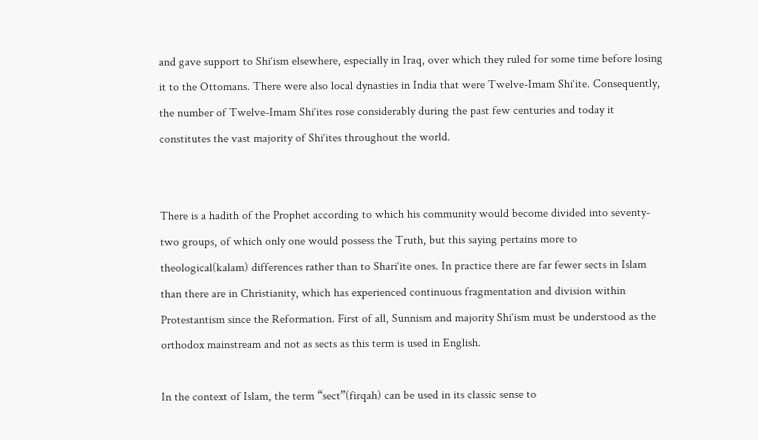and gave support to Shi‘ism elsewhere, especially in Iraq, over which they ruled for some time before losing it to the Ottomans. There were also local dynasties in India that were Twelve-Imam Shi‘ite. Consequently, the number of Twelve-Imam Shi‘ites rose considerably during the past few centuries and today it constitutes the vast majority of Shi‘ites throughout the world.


There is a hadith of the Prophet according to which his community would become divided into seventy-two groups, of which only one would possess the Truth, but this saying pertains more to theological(kalam) differences rather than to Shari‘ite ones. In practice there are far fewer sects in Islam than there are in Christianity, which has experienced continuous fragmentation and division within Protestantism since the Reformation. First of all, Sunnism and majority Shi‘ism must be understood as the orthodox mainstream and not as sects as this term is used in English.

In the context of Islam, the term “sect”(firqah) can be used in its classic sense to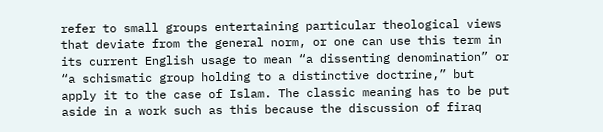refer to small groups entertaining particular theological views that deviate from the general norm, or one can use this term in its current English usage to mean “a dissenting denomination” or “a schismatic group holding to a distinctive doctrine,” but apply it to the case of Islam. The classic meaning has to be put aside in a work such as this because the discussion of firaq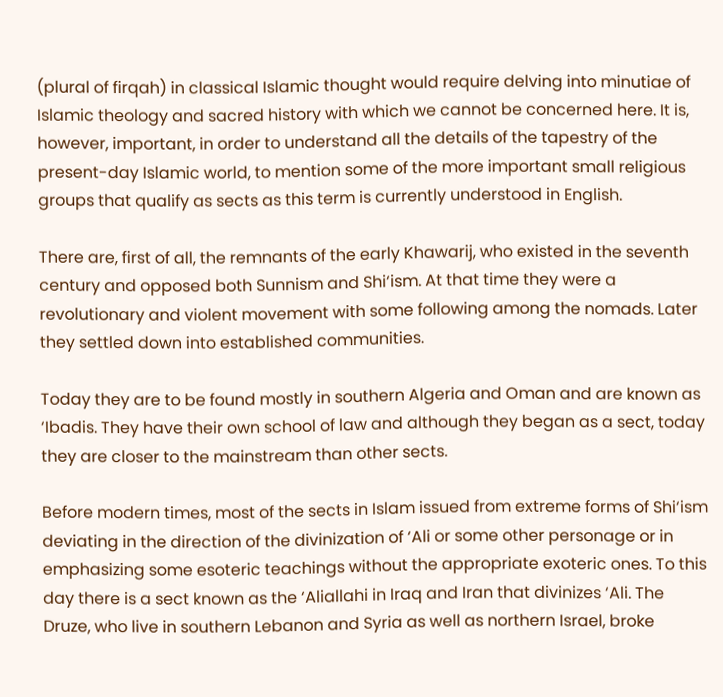(plural of firqah) in classical Islamic thought would require delving into minutiae of Islamic theology and sacred history with which we cannot be concerned here. It is, however, important, in order to understand all the details of the tapestry of the present-day Islamic world, to mention some of the more important small religious groups that qualify as sects as this term is currently understood in English.

There are, first of all, the remnants of the early Khawarij, who existed in the seventh century and opposed both Sunnism and Shi‘ism. At that time they were a revolutionary and violent movement with some following among the nomads. Later they settled down into established communities.

Today they are to be found mostly in southern Algeria and Oman and are known as ‘Ibadis. They have their own school of law and although they began as a sect, today they are closer to the mainstream than other sects.

Before modern times, most of the sects in Islam issued from extreme forms of Shi‘ism deviating in the direction of the divinization of ‘Ali or some other personage or in emphasizing some esoteric teachings without the appropriate exoteric ones. To this day there is a sect known as the ‘Aliallahi in Iraq and Iran that divinizes ‘Ali. The Druze, who live in southern Lebanon and Syria as well as northern Israel, broke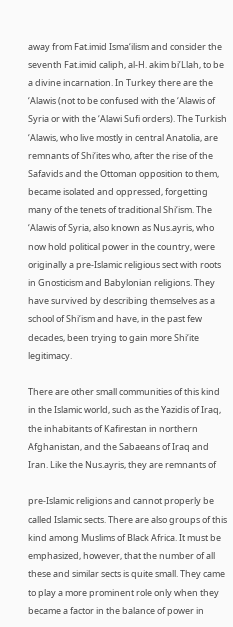away from Fat.imid Isma‘ilism and consider the seventh Fat.imid caliph, al-H. akim bi’Llah, to be a divine incarnation. In Turkey there are the ‘Alawis (not to be confused with the ‘Alawis of Syria or with the ‘Alawi Sufi orders). The Turkish ‘Alawis, who live mostly in central Anatolia, are remnants of Shi‘ites who, after the rise of the Safavids and the Ottoman opposition to them, became isolated and oppressed, forgetting many of the tenets of traditional Shi‘ism. The ‘Alawis of Syria, also known as Nus.ayris, who now hold political power in the country, were originally a pre-Islamic religious sect with roots in Gnosticism and Babylonian religions. They have survived by describing themselves as a school of Shi‘ism and have, in the past few decades, been trying to gain more Shi‘ite legitimacy.

There are other small communities of this kind in the Islamic world, such as the Yazidis of Iraq, the inhabitants of Kafirestan in northern Afghanistan, and the Sabaeans of Iraq and Iran. Like the Nus.ayris, they are remnants of

pre-Islamic religions and cannot properly be called Islamic sects. There are also groups of this kind among Muslims of Black Africa. It must be emphasized, however, that the number of all these and similar sects is quite small. They came to play a more prominent role only when they became a factor in the balance of power in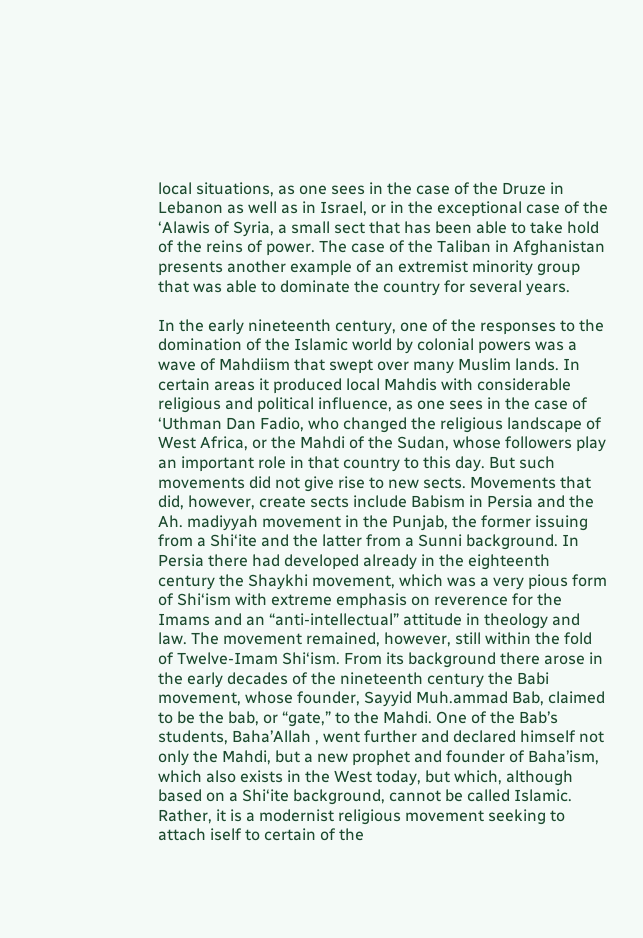local situations, as one sees in the case of the Druze in Lebanon as well as in Israel, or in the exceptional case of the ‘Alawis of Syria, a small sect that has been able to take hold of the reins of power. The case of the Taliban in Afghanistan presents another example of an extremist minority group that was able to dominate the country for several years.

In the early nineteenth century, one of the responses to the domination of the Islamic world by colonial powers was a wave of Mahdiism that swept over many Muslim lands. In certain areas it produced local Mahdis with considerable religious and political influence, as one sees in the case of ‘Uthman Dan Fadio, who changed the religious landscape of West Africa, or the Mahdi of the Sudan, whose followers play an important role in that country to this day. But such movements did not give rise to new sects. Movements that did, however, create sects include Babism in Persia and the Ah. madiyyah movement in the Punjab, the former issuing from a Shi‘ite and the latter from a Sunni background. In Persia there had developed already in the eighteenth century the Shaykhi movement, which was a very pious form of Shi‘ism with extreme emphasis on reverence for the Imams and an “anti-intellectual” attitude in theology and law. The movement remained, however, still within the fold of Twelve-Imam Shi‘ism. From its background there arose in the early decades of the nineteenth century the Babi movement, whose founder, Sayyid Muh.ammad Bab, claimed to be the bab, or “gate,” to the Mahdi. One of the Bab’s students, Baha’Allah , went further and declared himself not only the Mahdi, but a new prophet and founder of Baha’ism, which also exists in the West today, but which, although based on a Shi‘ite background, cannot be called Islamic. Rather, it is a modernist religious movement seeking to attach iself to certain of the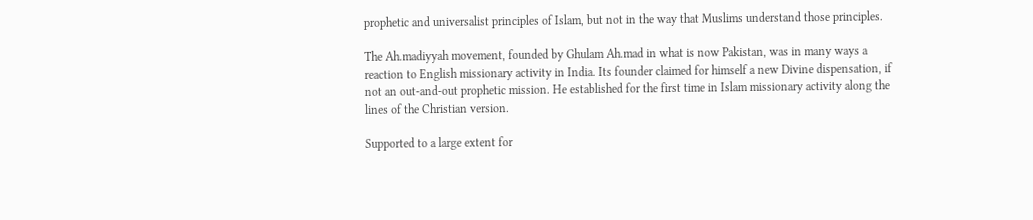prophetic and universalist principles of Islam, but not in the way that Muslims understand those principles.

The Ah.madiyyah movement, founded by Ghulam Ah.mad in what is now Pakistan, was in many ways a reaction to English missionary activity in India. Its founder claimed for himself a new Divine dispensation, if not an out-and-out prophetic mission. He established for the first time in Islam missionary activity along the lines of the Christian version.

Supported to a large extent for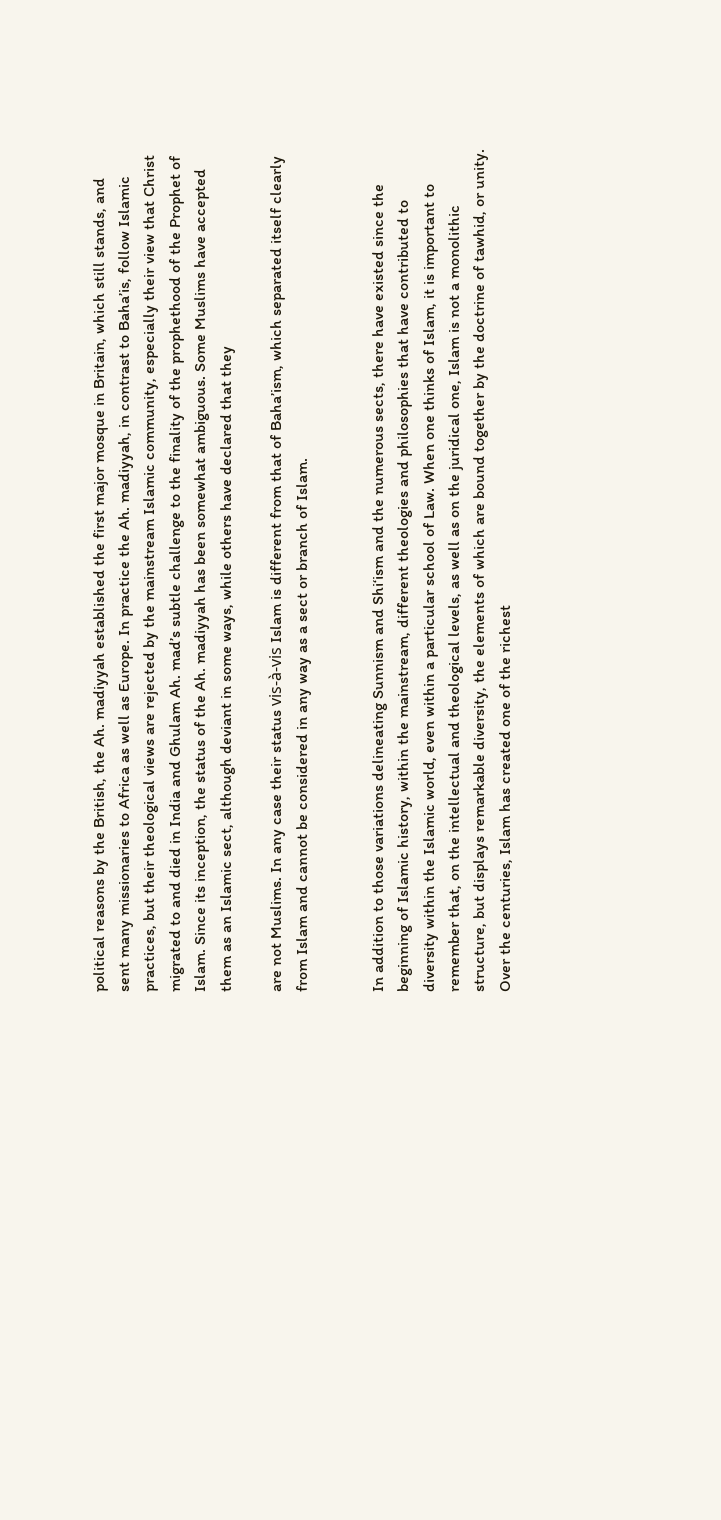political reasons by the British, the Ah. madiyyah established the first major mosque in Britain, which still stands, and sent many missionaries to Africa as well as Europe. In practice the Ah. madiyyah, in contrast to Baha’is, follow Islamic practices, but their theological views are rejected by the mainstream Islamic community, especially their view that Christ migrated to and died in India and Ghulam Ah. mad’s subtle challenge to the finality of the prophethood of the Prophet of Islam. Since its inception, the status of the Ah. madiyyah has been somewhat ambiguous. Some Muslims have accepted them as an Islamic sect, although deviant in some ways, while others have declared that they

are not Muslims. In any case their status vis-à-vis Islam is different from that of Baha’ism, which separated itself clearly from Islam and cannot be considered in any way as a sect or branch of Islam.


In addition to those variations delineating Sunnism and Shi‘ism and the numerous sects, there have existed since the beginning of Islamic history, within the mainstream, different theologies and philosophies that have contributed to diversity within the Islamic world, even within a particular school of Law. When one thinks of Islam, it is important to remember that, on the intellectual and theological levels, as well as on the juridical one, Islam is not a monolithic structure, but displays remarkable diversity, the elements of which are bound together by the doctrine of tawhid, or unity. Over the centuries, Islam has created one of the richest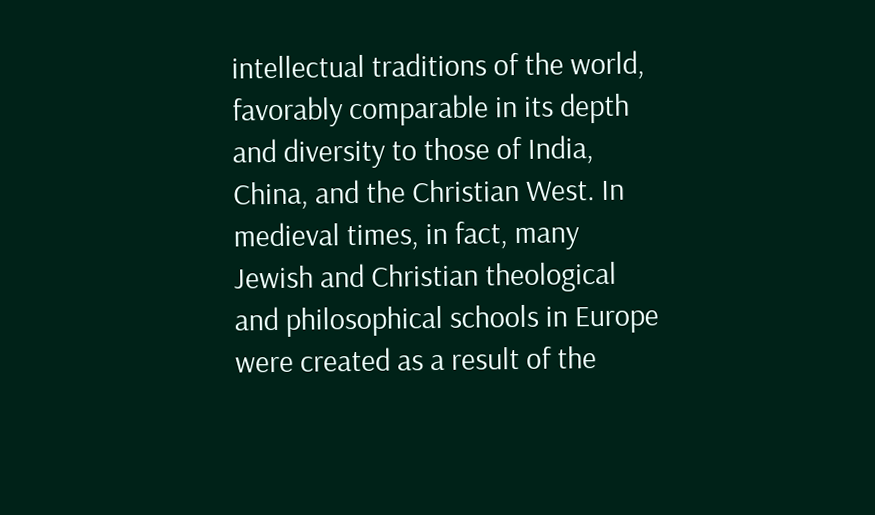intellectual traditions of the world, favorably comparable in its depth and diversity to those of India, China, and the Christian West. In medieval times, in fact, many Jewish and Christian theological and philosophical schools in Europe were created as a result of the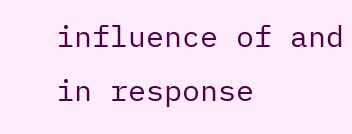influence of and in response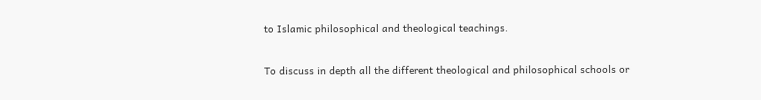to Islamic philosophical and theological teachings.

To discuss in depth all the different theological and philosophical schools or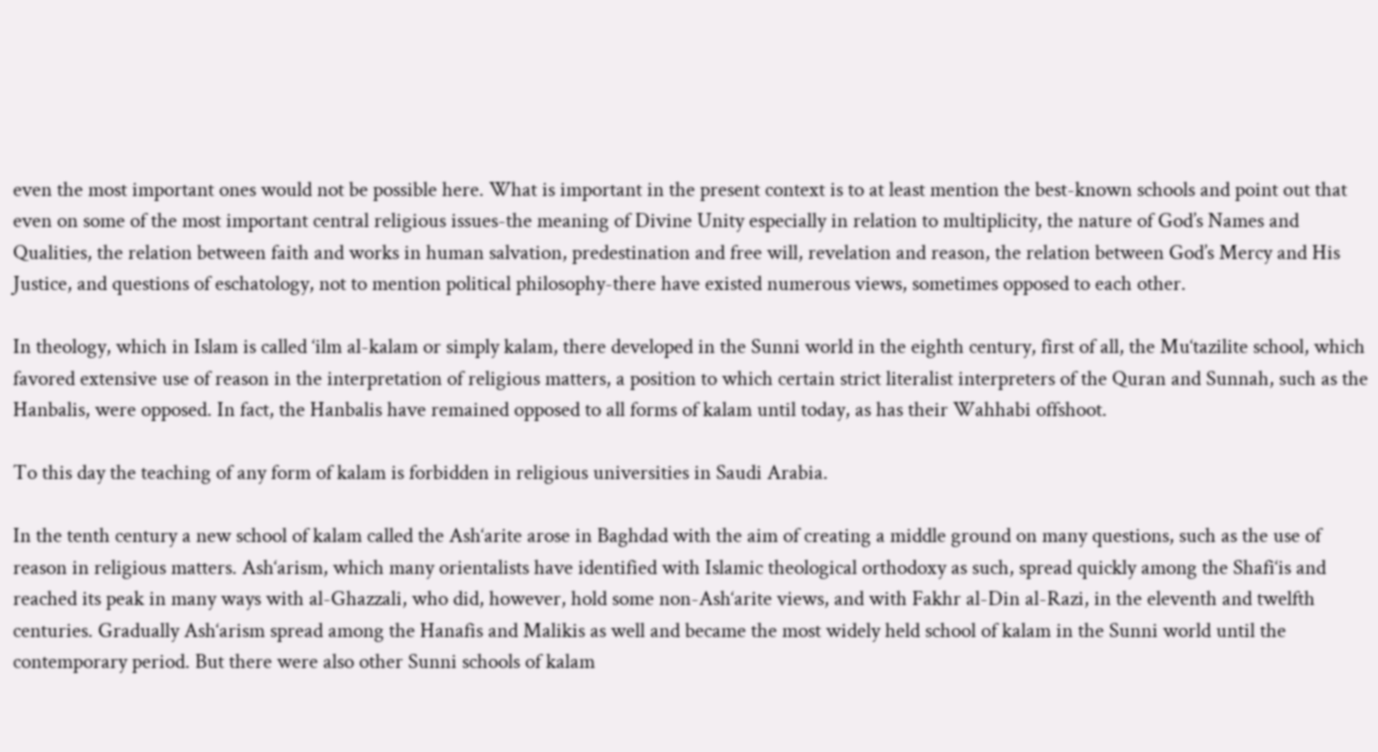even the most important ones would not be possible here. What is important in the present context is to at least mention the best-known schools and point out that even on some of the most important central religious issues-the meaning of Divine Unity especially in relation to multiplicity, the nature of God’s Names and Qualities, the relation between faith and works in human salvation, predestination and free will, revelation and reason, the relation between God’s Mercy and His Justice, and questions of eschatology, not to mention political philosophy-there have existed numerous views, sometimes opposed to each other.

In theology, which in Islam is called ‘ilm al-kalam or simply kalam, there developed in the Sunni world in the eighth century, first of all, the Mu‘tazilite school, which favored extensive use of reason in the interpretation of religious matters, a position to which certain strict literalist interpreters of the Quran and Sunnah, such as the Hanbalis, were opposed. In fact, the Hanbalis have remained opposed to all forms of kalam until today, as has their Wahhabi offshoot.

To this day the teaching of any form of kalam is forbidden in religious universities in Saudi Arabia.

In the tenth century a new school of kalam called the Ash‘arite arose in Baghdad with the aim of creating a middle ground on many questions, such as the use of reason in religious matters. Ash‘arism, which many orientalists have identified with Islamic theological orthodoxy as such, spread quickly among the Shafi‘is and reached its peak in many ways with al-Ghazzali, who did, however, hold some non-Ash‘arite views, and with Fakhr al-Din al-Razi, in the eleventh and twelfth centuries. Gradually Ash‘arism spread among the Hanafis and Malikis as well and became the most widely held school of kalam in the Sunni world until the contemporary period. But there were also other Sunni schools of kalam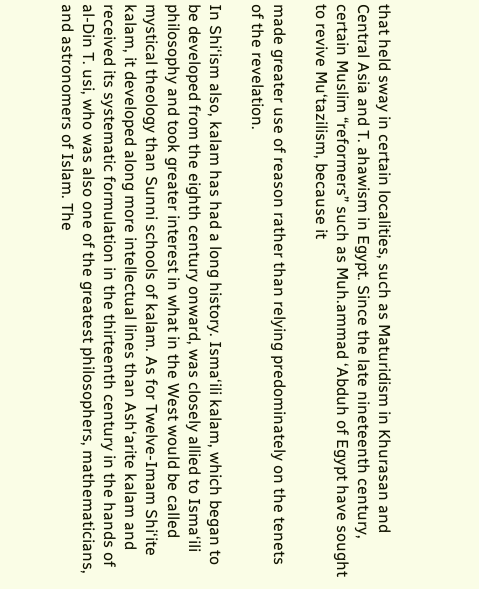that held sway in certain localities, such as Maturidism in Khurasan and Central Asia and T. ahawism in Egypt. Since the late nineteenth century, certain Muslim “reformers” such as Muh.ammad ‘Abduh of Egypt have sought to revive Mu‘tazilism, because it

made greater use of reason rather than relying predominately on the tenets of the revelation.

In Shi‘ism also, kalam has had a long history. Isma‘ili kalam, which began to be developed from the eighth century onward, was closely allied to Isma‘ili philosophy and took greater interest in what in the West would be called mystical theology than Sunni schools of kalam. As for Twelve-Imam Shi‘ite kalam, it developed along more intellectual lines than Ash‘arite kalam and received its systematic formulation in the thirteenth century in the hands of al-Din T. usi, who was also one of the greatest philosophers, mathematicians, and astronomers of Islam. The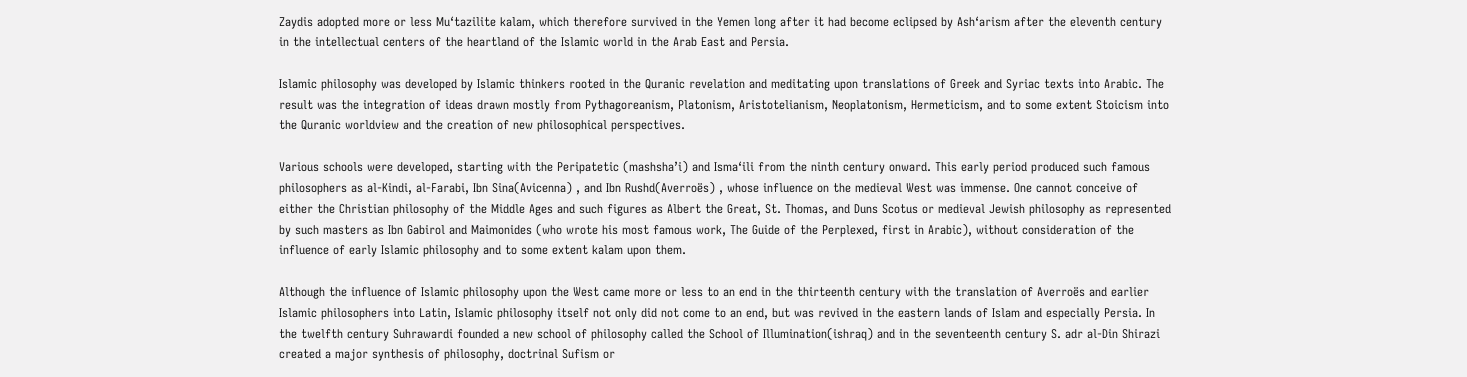Zaydis adopted more or less Mu‘tazilite kalam, which therefore survived in the Yemen long after it had become eclipsed by Ash‘arism after the eleventh century in the intellectual centers of the heartland of the Islamic world in the Arab East and Persia.

Islamic philosophy was developed by Islamic thinkers rooted in the Quranic revelation and meditating upon translations of Greek and Syriac texts into Arabic. The result was the integration of ideas drawn mostly from Pythagoreanism, Platonism, Aristotelianism, Neoplatonism, Hermeticism, and to some extent Stoicism into the Quranic worldview and the creation of new philosophical perspectives.

Various schools were developed, starting with the Peripatetic (mashsha’i) and Isma‘ili from the ninth century onward. This early period produced such famous philosophers as al-Kindi, al-Farabi, Ibn Sina(Avicenna) , and Ibn Rushd(Averroës) , whose influence on the medieval West was immense. One cannot conceive of either the Christian philosophy of the Middle Ages and such figures as Albert the Great, St. Thomas, and Duns Scotus or medieval Jewish philosophy as represented by such masters as Ibn Gabirol and Maimonides (who wrote his most famous work, The Guide of the Perplexed, first in Arabic), without consideration of the influence of early Islamic philosophy and to some extent kalam upon them.

Although the influence of Islamic philosophy upon the West came more or less to an end in the thirteenth century with the translation of Averroës and earlier Islamic philosophers into Latin, Islamic philosophy itself not only did not come to an end, but was revived in the eastern lands of Islam and especially Persia. In the twelfth century Suhrawardi founded a new school of philosophy called the School of Illumination(ishraq) and in the seventeenth century S. adr al-Din Shirazi created a major synthesis of philosophy, doctrinal Sufism or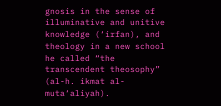gnosis in the sense of illuminative and unitive knowledge (‘irfan), and theology in a new school he called “the transcendent theosophy” (al-h. ikmat al-muta‘aliyah).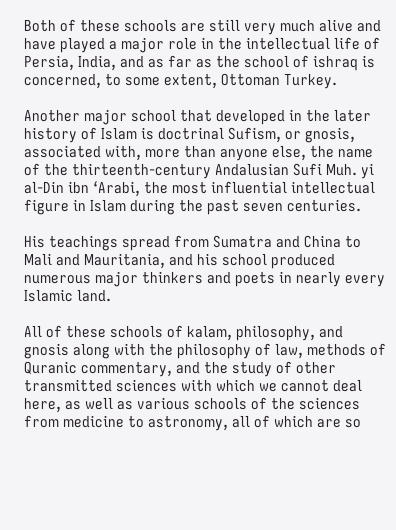Both of these schools are still very much alive and have played a major role in the intellectual life of Persia, India, and as far as the school of ishraq is concerned, to some extent, Ottoman Turkey.

Another major school that developed in the later history of Islam is doctrinal Sufism, or gnosis, associated with, more than anyone else, the name of the thirteenth-century Andalusian Sufi Muh. yi al-Din ibn ‘Arabi, the most influential intellectual figure in Islam during the past seven centuries.

His teachings spread from Sumatra and China to Mali and Mauritania, and his school produced numerous major thinkers and poets in nearly every Islamic land.

All of these schools of kalam, philosophy, and gnosis along with the philosophy of law, methods of Quranic commentary, and the study of other transmitted sciences with which we cannot deal here, as well as various schools of the sciences from medicine to astronomy, all of which are so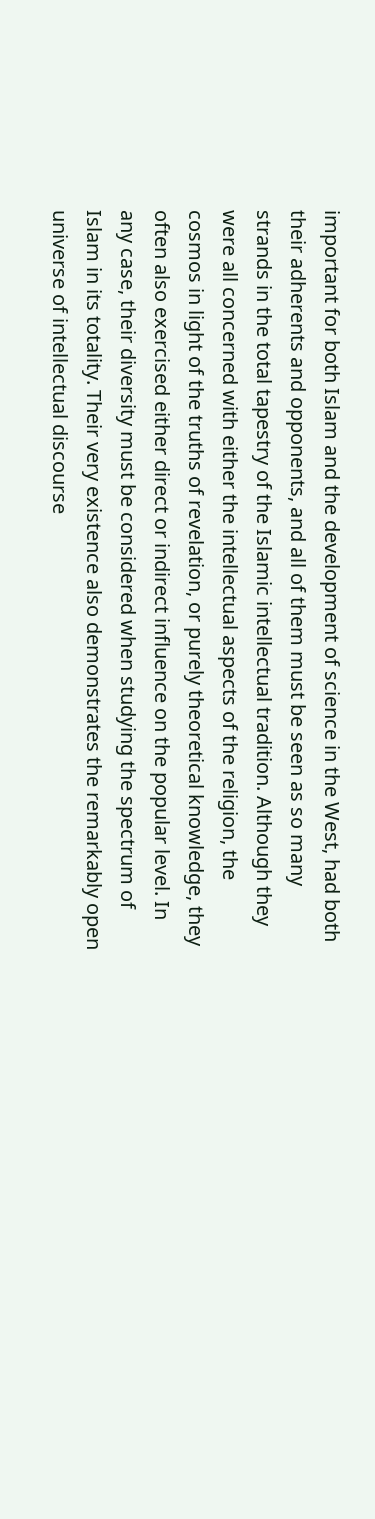important for both Islam and the development of science in the West, had both their adherents and opponents, and all of them must be seen as so many strands in the total tapestry of the Islamic intellectual tradition. Although they were all concerned with either the intellectual aspects of the religion, the cosmos in light of the truths of revelation, or purely theoretical knowledge, they often also exercised either direct or indirect influence on the popular level. In any case, their diversity must be considered when studying the spectrum of Islam in its totality. Their very existence also demonstrates the remarkably open universe of intellectual discourse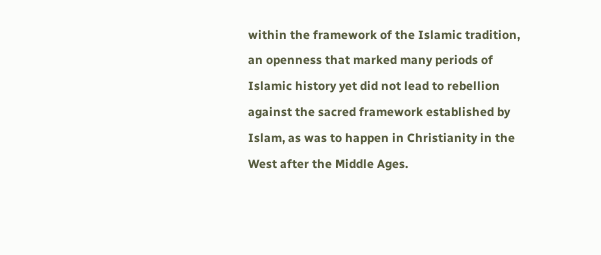within the framework of the Islamic tradition, an openness that marked many periods of Islamic history yet did not lead to rebellion against the sacred framework established by Islam, as was to happen in Christianity in the West after the Middle Ages.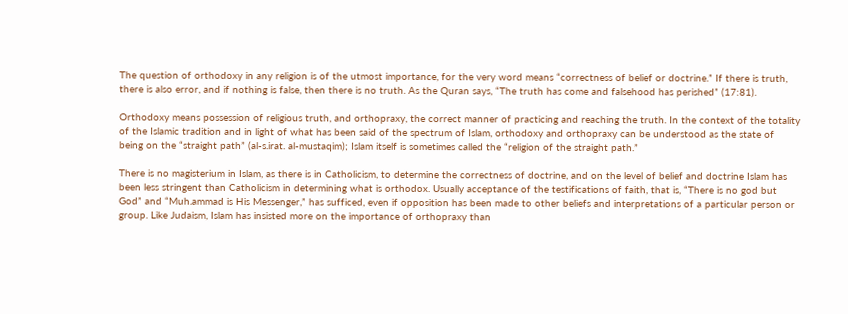The question of orthodoxy in any religion is of the utmost importance, for the very word means “correctness of belief or doctrine.” If there is truth, there is also error, and if nothing is false, then there is no truth. As the Quran says, “The truth has come and falsehood has perished” (17:81).

Orthodoxy means possession of religious truth, and orthopraxy, the correct manner of practicing and reaching the truth. In the context of the totality of the Islamic tradition and in light of what has been said of the spectrum of Islam, orthodoxy and orthopraxy can be understood as the state of being on the “straight path” (al-s.irat. al-mustaqim); Islam itself is sometimes called the “religion of the straight path.”

There is no magisterium in Islam, as there is in Catholicism, to determine the correctness of doctrine, and on the level of belief and doctrine Islam has been less stringent than Catholicism in determining what is orthodox. Usually acceptance of the testifications of faith, that is, “There is no god but God” and “Muh.ammad is His Messenger,” has sufficed, even if opposition has been made to other beliefs and interpretations of a particular person or group. Like Judaism, Islam has insisted more on the importance of orthopraxy than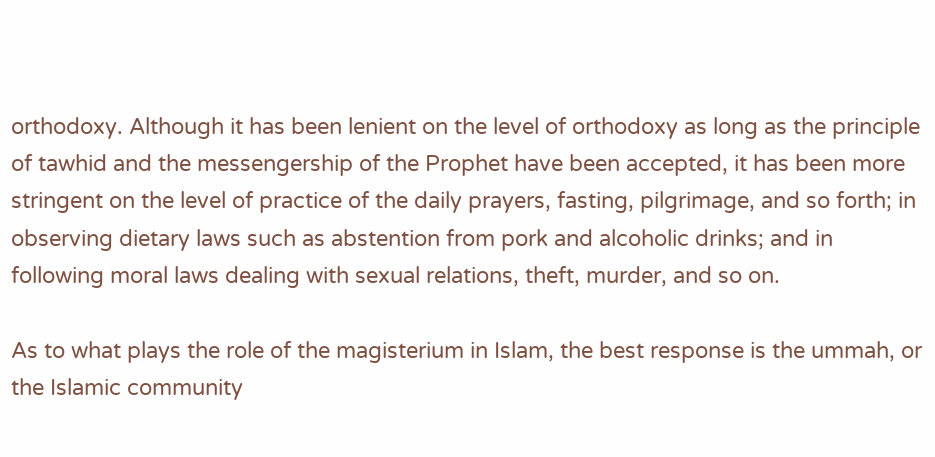orthodoxy. Although it has been lenient on the level of orthodoxy as long as the principle of tawhid and the messengership of the Prophet have been accepted, it has been more stringent on the level of practice of the daily prayers, fasting, pilgrimage, and so forth; in observing dietary laws such as abstention from pork and alcoholic drinks; and in following moral laws dealing with sexual relations, theft, murder, and so on.

As to what plays the role of the magisterium in Islam, the best response is the ummah, or the Islamic community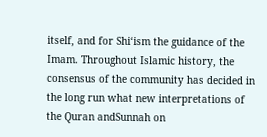itself, and for Shi‘ism the guidance of the Imam. Throughout Islamic history, the consensus of the community has decided in the long run what new interpretations of the Quran andSunnah on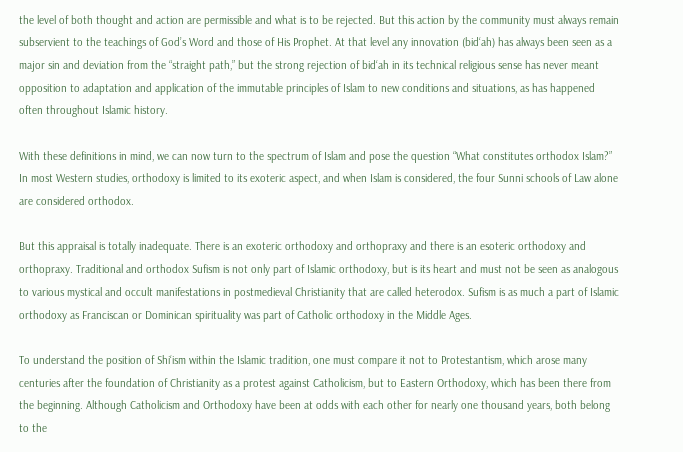the level of both thought and action are permissible and what is to be rejected. But this action by the community must always remain subservient to the teachings of God’s Word and those of His Prophet. At that level any innovation (bid‘ah) has always been seen as a major sin and deviation from the “straight path,” but the strong rejection of bid‘ah in its technical religious sense has never meant opposition to adaptation and application of the immutable principles of Islam to new conditions and situations, as has happened often throughout Islamic history.

With these definitions in mind, we can now turn to the spectrum of Islam and pose the question “What constitutes orthodox Islam?” In most Western studies, orthodoxy is limited to its exoteric aspect, and when Islam is considered, the four Sunni schools of Law alone are considered orthodox.

But this appraisal is totally inadequate. There is an exoteric orthodoxy and orthopraxy and there is an esoteric orthodoxy and orthopraxy. Traditional and orthodox Sufism is not only part of Islamic orthodoxy, but is its heart and must not be seen as analogous to various mystical and occult manifestations in postmedieval Christianity that are called heterodox. Sufism is as much a part of Islamic orthodoxy as Franciscan or Dominican spirituality was part of Catholic orthodoxy in the Middle Ages.

To understand the position of Shi‘ism within the Islamic tradition, one must compare it not to Protestantism, which arose many centuries after the foundation of Christianity as a protest against Catholicism, but to Eastern Orthodoxy, which has been there from the beginning. Although Catholicism and Orthodoxy have been at odds with each other for nearly one thousand years, both belong to the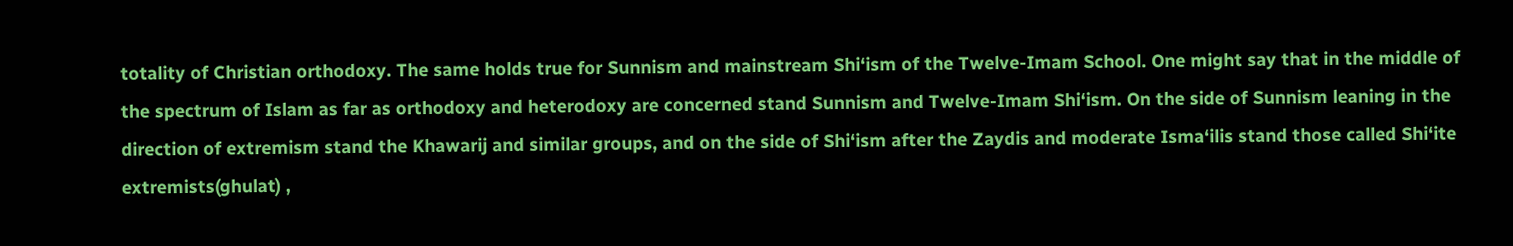totality of Christian orthodoxy. The same holds true for Sunnism and mainstream Shi‘ism of the Twelve-Imam School. One might say that in the middle of the spectrum of Islam as far as orthodoxy and heterodoxy are concerned stand Sunnism and Twelve-Imam Shi‘ism. On the side of Sunnism leaning in the direction of extremism stand the Khawarij and similar groups, and on the side of Shi‘ism after the Zaydis and moderate Isma‘ilis stand those called Shi‘ite extremists(ghulat) ,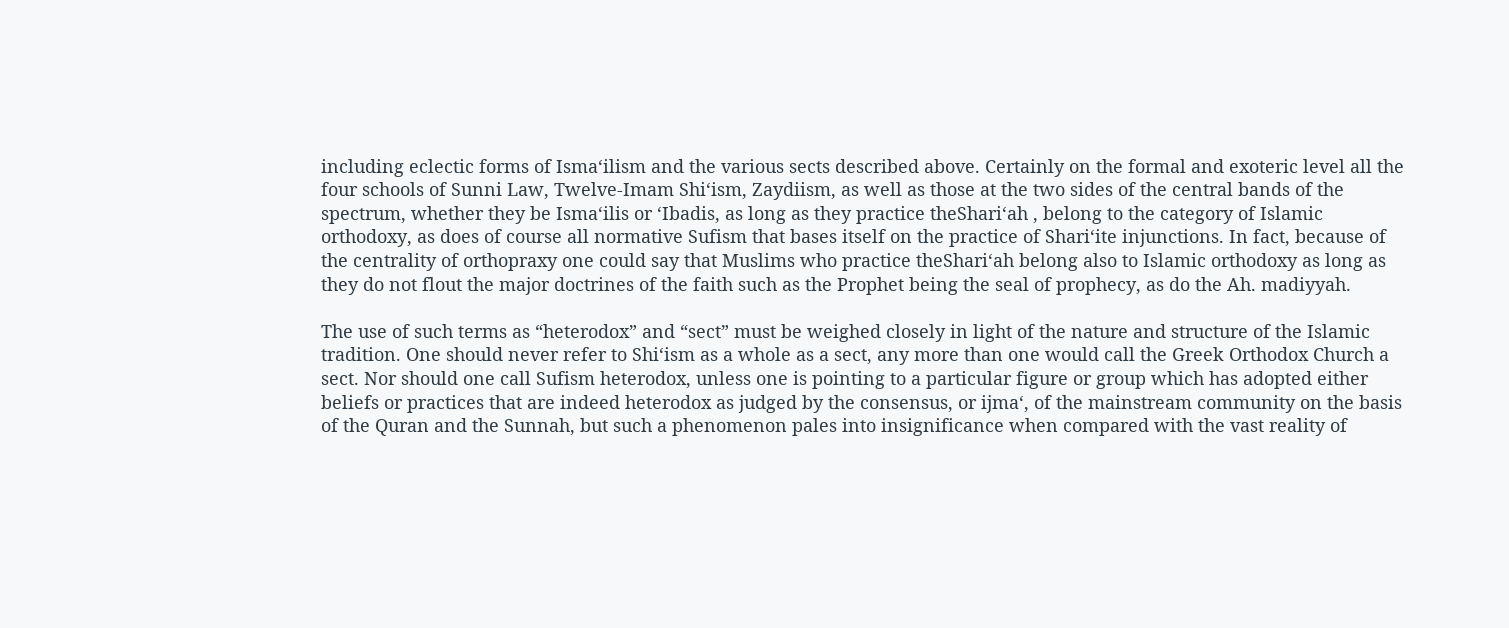including eclectic forms of Isma‘ilism and the various sects described above. Certainly on the formal and exoteric level all the four schools of Sunni Law, Twelve-Imam Shi‘ism, Zaydiism, as well as those at the two sides of the central bands of the spectrum, whether they be Isma‘ilis or ‘Ibadis, as long as they practice theShari‘ah , belong to the category of Islamic orthodoxy, as does of course all normative Sufism that bases itself on the practice of Shari‘ite injunctions. In fact, because of the centrality of orthopraxy one could say that Muslims who practice theShari‘ah belong also to Islamic orthodoxy as long as they do not flout the major doctrines of the faith such as the Prophet being the seal of prophecy, as do the Ah. madiyyah.

The use of such terms as “heterodox” and “sect” must be weighed closely in light of the nature and structure of the Islamic tradition. One should never refer to Shi‘ism as a whole as a sect, any more than one would call the Greek Orthodox Church a sect. Nor should one call Sufism heterodox, unless one is pointing to a particular figure or group which has adopted either beliefs or practices that are indeed heterodox as judged by the consensus, or ijma‘, of the mainstream community on the basis of the Quran and the Sunnah, but such a phenomenon pales into insignificance when compared with the vast reality of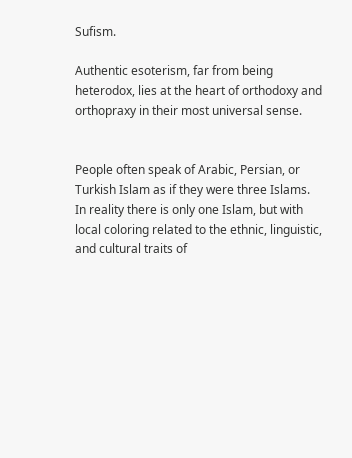Sufism.

Authentic esoterism, far from being heterodox, lies at the heart of orthodoxy and orthopraxy in their most universal sense.


People often speak of Arabic, Persian, or Turkish Islam as if they were three Islams. In reality there is only one Islam, but with local coloring related to the ethnic, linguistic, and cultural traits of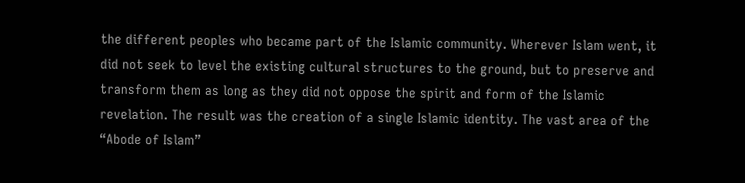the different peoples who became part of the Islamic community. Wherever Islam went, it did not seek to level the existing cultural structures to the ground, but to preserve and transform them as long as they did not oppose the spirit and form of the Islamic revelation. The result was the creation of a single Islamic identity. The vast area of the “Abode of Islam”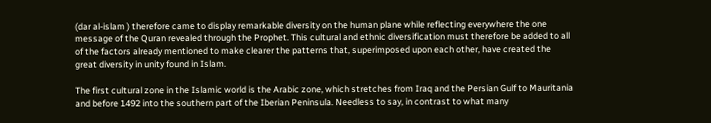(dar al-islam ) therefore came to display remarkable diversity on the human plane while reflecting everywhere the one message of the Quran revealed through the Prophet. This cultural and ethnic diversification must therefore be added to all of the factors already mentioned to make clearer the patterns that, superimposed upon each other, have created the great diversity in unity found in Islam.

The first cultural zone in the Islamic world is the Arabic zone, which stretches from Iraq and the Persian Gulf to Mauritania and before 1492 into the southern part of the Iberian Peninsula. Needless to say, in contrast to what many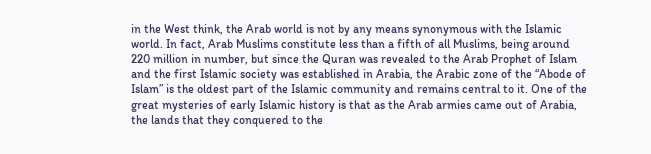in the West think, the Arab world is not by any means synonymous with the Islamic world. In fact, Arab Muslims constitute less than a fifth of all Muslims, being around 220 million in number, but since the Quran was revealed to the Arab Prophet of Islam and the first Islamic society was established in Arabia, the Arabic zone of the “Abode of Islam” is the oldest part of the Islamic community and remains central to it. One of the great mysteries of early Islamic history is that as the Arab armies came out of Arabia, the lands that they conquered to the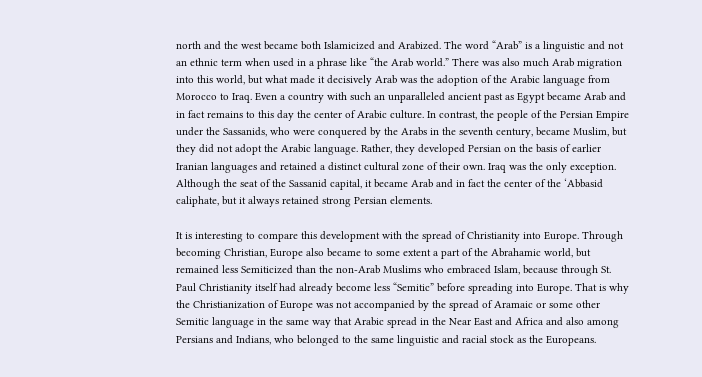north and the west became both Islamicized and Arabized. The word “Arab” is a linguistic and not an ethnic term when used in a phrase like “the Arab world.” There was also much Arab migration into this world, but what made it decisively Arab was the adoption of the Arabic language from Morocco to Iraq. Even a country with such an unparalleled ancient past as Egypt became Arab and in fact remains to this day the center of Arabic culture. In contrast, the people of the Persian Empire under the Sassanids, who were conquered by the Arabs in the seventh century, became Muslim, but they did not adopt the Arabic language. Rather, they developed Persian on the basis of earlier Iranian languages and retained a distinct cultural zone of their own. Iraq was the only exception. Although the seat of the Sassanid capital, it became Arab and in fact the center of the ‘Abbasid caliphate, but it always retained strong Persian elements.

It is interesting to compare this development with the spread of Christianity into Europe. Through becoming Christian, Europe also became to some extent a part of the Abrahamic world, but remained less Semiticized than the non-Arab Muslims who embraced Islam, because through St. Paul Christianity itself had already become less “Semitic” before spreading into Europe. That is why the Christianization of Europe was not accompanied by the spread of Aramaic or some other Semitic language in the same way that Arabic spread in the Near East and Africa and also among Persians and Indians, who belonged to the same linguistic and racial stock as the Europeans.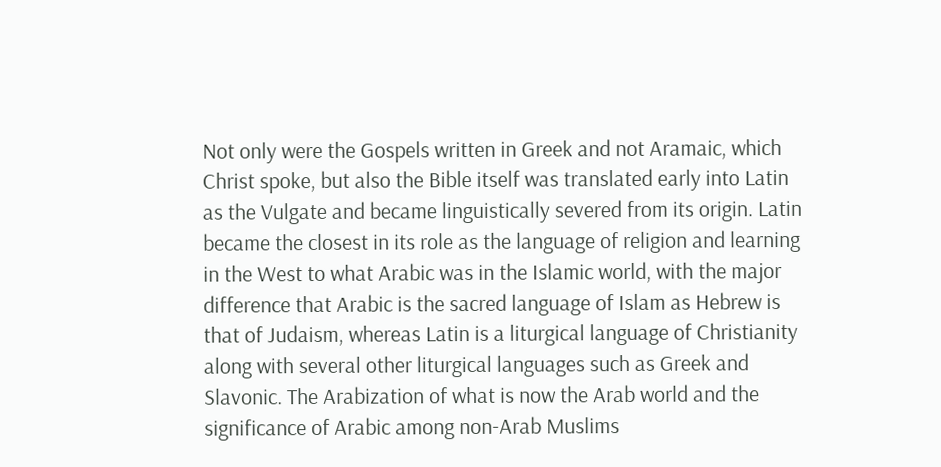Not only were the Gospels written in Greek and not Aramaic, which Christ spoke, but also the Bible itself was translated early into Latin as the Vulgate and became linguistically severed from its origin. Latin became the closest in its role as the language of religion and learning in the West to what Arabic was in the Islamic world, with the major difference that Arabic is the sacred language of Islam as Hebrew is that of Judaism, whereas Latin is a liturgical language of Christianity along with several other liturgical languages such as Greek and Slavonic. The Arabization of what is now the Arab world and the significance of Arabic among non-Arab Muslims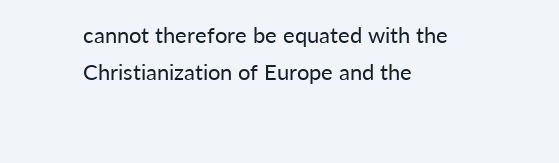cannot therefore be equated with the Christianization of Europe and the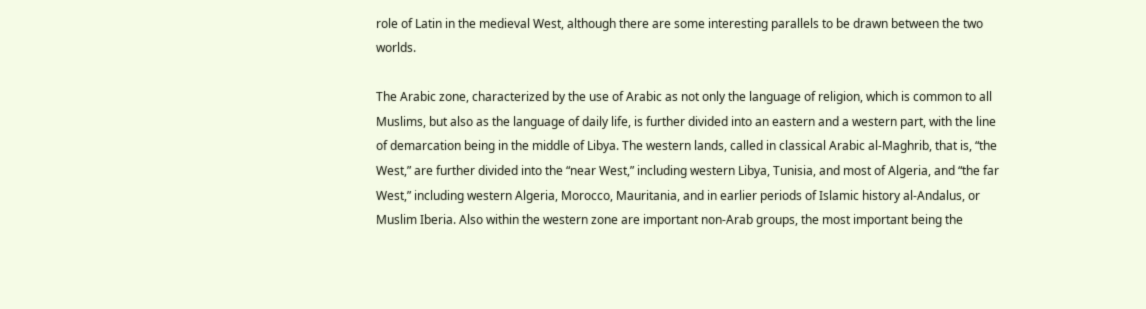role of Latin in the medieval West, although there are some interesting parallels to be drawn between the two worlds.

The Arabic zone, characterized by the use of Arabic as not only the language of religion, which is common to all Muslims, but also as the language of daily life, is further divided into an eastern and a western part, with the line of demarcation being in the middle of Libya. The western lands, called in classical Arabic al-Maghrib, that is, “the West,” are further divided into the “near West,” including western Libya, Tunisia, and most of Algeria, and “the far West,” including western Algeria, Morocco, Mauritania, and in earlier periods of Islamic history al-Andalus, or Muslim Iberia. Also within the western zone are important non-Arab groups, the most important being the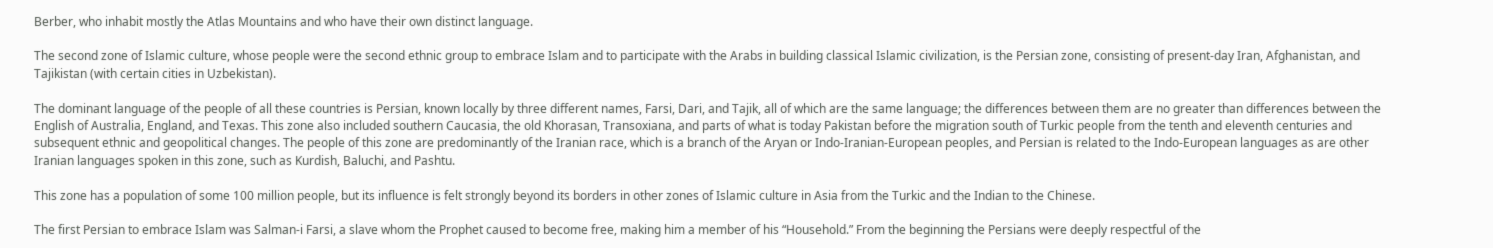Berber, who inhabit mostly the Atlas Mountains and who have their own distinct language.

The second zone of Islamic culture, whose people were the second ethnic group to embrace Islam and to participate with the Arabs in building classical Islamic civilization, is the Persian zone, consisting of present-day Iran, Afghanistan, and Tajikistan (with certain cities in Uzbekistan).

The dominant language of the people of all these countries is Persian, known locally by three different names, Farsi, Dari, and Tajik, all of which are the same language; the differences between them are no greater than differences between the English of Australia, England, and Texas. This zone also included southern Caucasia, the old Khorasan, Transoxiana, and parts of what is today Pakistan before the migration south of Turkic people from the tenth and eleventh centuries and subsequent ethnic and geopolitical changes. The people of this zone are predominantly of the Iranian race, which is a branch of the Aryan or Indo-Iranian-European peoples, and Persian is related to the Indo-European languages as are other Iranian languages spoken in this zone, such as Kurdish, Baluchi, and Pashtu.

This zone has a population of some 100 million people, but its influence is felt strongly beyond its borders in other zones of Islamic culture in Asia from the Turkic and the Indian to the Chinese.

The first Persian to embrace Islam was Salman-i Farsi, a slave whom the Prophet caused to become free, making him a member of his “Household.” From the beginning the Persians were deeply respectful of the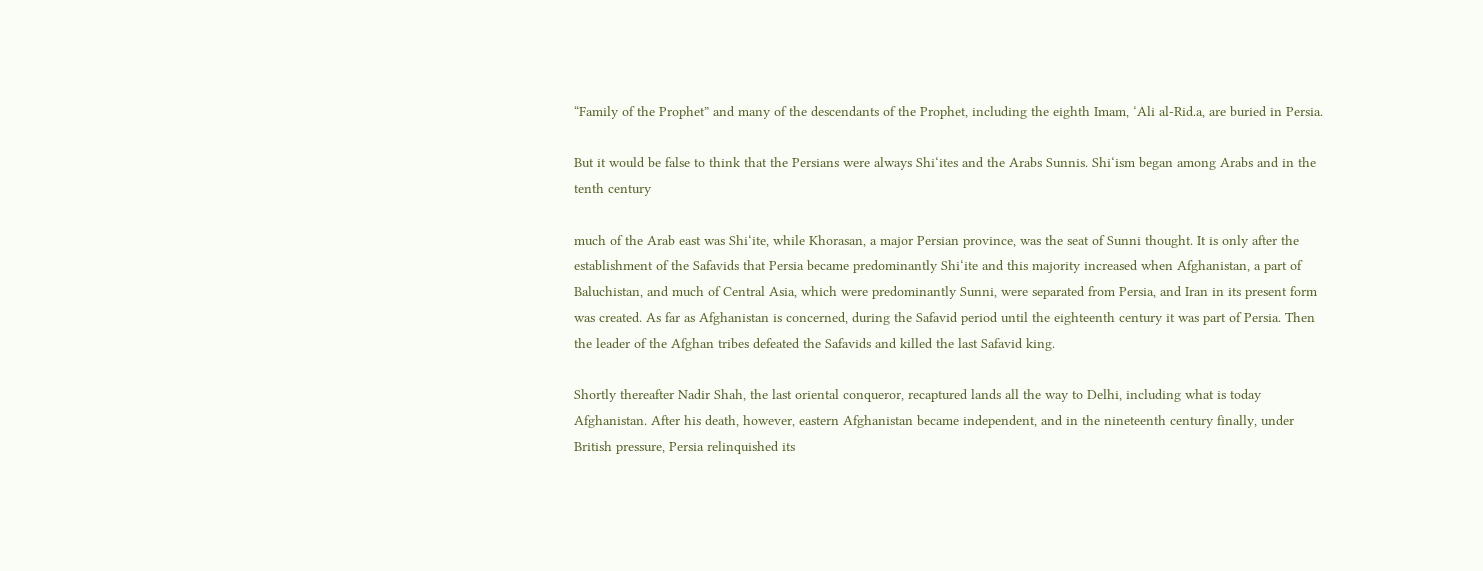“Family of the Prophet” and many of the descendants of the Prophet, including the eighth Imam, ‘Ali al-Rid.a, are buried in Persia.

But it would be false to think that the Persians were always Shi‘ites and the Arabs Sunnis. Shi‘ism began among Arabs and in the tenth century

much of the Arab east was Shi‘ite, while Khorasan, a major Persian province, was the seat of Sunni thought. It is only after the establishment of the Safavids that Persia became predominantly Shi‘ite and this majority increased when Afghanistan, a part of Baluchistan, and much of Central Asia, which were predominantly Sunni, were separated from Persia, and Iran in its present form was created. As far as Afghanistan is concerned, during the Safavid period until the eighteenth century it was part of Persia. Then the leader of the Afghan tribes defeated the Safavids and killed the last Safavid king.

Shortly thereafter Nadir Shah, the last oriental conqueror, recaptured lands all the way to Delhi, including what is today Afghanistan. After his death, however, eastern Afghanistan became independent, and in the nineteenth century finally, under British pressure, Persia relinquished its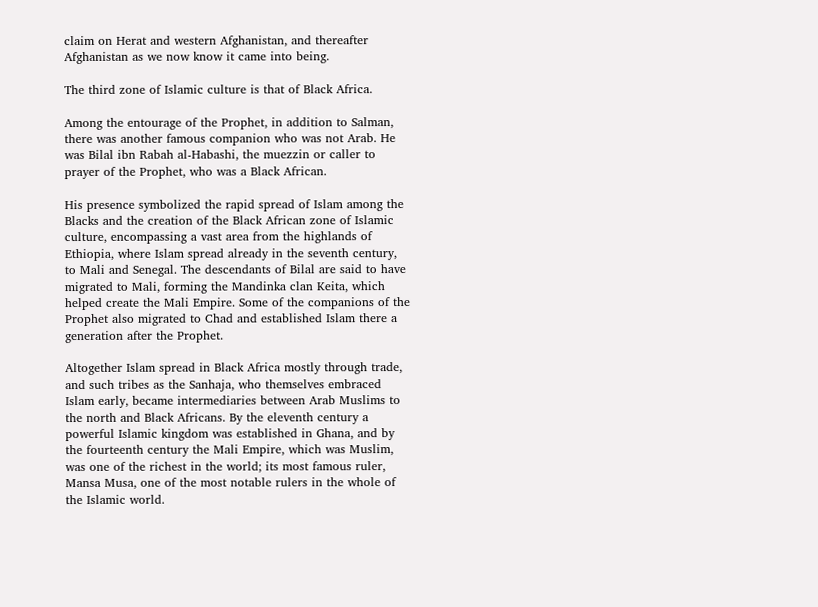claim on Herat and western Afghanistan, and thereafter Afghanistan as we now know it came into being.

The third zone of Islamic culture is that of Black Africa.

Among the entourage of the Prophet, in addition to Salman, there was another famous companion who was not Arab. He was Bilal ibn Rabah al-Habashi, the muezzin or caller to prayer of the Prophet, who was a Black African.

His presence symbolized the rapid spread of Islam among the Blacks and the creation of the Black African zone of Islamic culture, encompassing a vast area from the highlands of Ethiopia, where Islam spread already in the seventh century, to Mali and Senegal. The descendants of Bilal are said to have migrated to Mali, forming the Mandinka clan Keita, which helped create the Mali Empire. Some of the companions of the Prophet also migrated to Chad and established Islam there a generation after the Prophet.

Altogether Islam spread in Black Africa mostly through trade, and such tribes as the Sanhaja, who themselves embraced Islam early, became intermediaries between Arab Muslims to the north and Black Africans. By the eleventh century a powerful Islamic kingdom was established in Ghana, and by the fourteenth century the Mali Empire, which was Muslim, was one of the richest in the world; its most famous ruler, Mansa Musa, one of the most notable rulers in the whole of the Islamic world.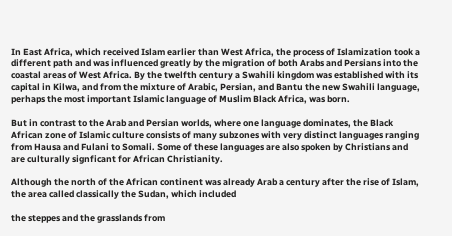In East Africa, which received Islam earlier than West Africa, the process of Islamization took a different path and was influenced greatly by the migration of both Arabs and Persians into the coastal areas of West Africa. By the twelfth century a Swahili kingdom was established with its capital in Kilwa, and from the mixture of Arabic, Persian, and Bantu the new Swahili language, perhaps the most important Islamic language of Muslim Black Africa, was born.

But in contrast to the Arab and Persian worlds, where one language dominates, the Black African zone of Islamic culture consists of many subzones with very distinct languages ranging from Hausa and Fulani to Somali. Some of these languages are also spoken by Christians and are culturally signficant for African Christianity.

Although the north of the African continent was already Arab a century after the rise of Islam, the area called classically the Sudan, which included

the steppes and the grasslands from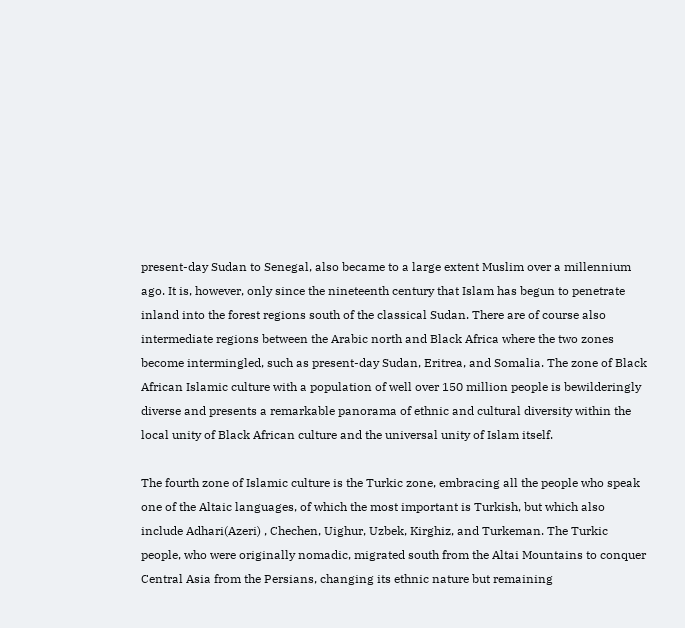present-day Sudan to Senegal, also became to a large extent Muslim over a millennium ago. It is, however, only since the nineteenth century that Islam has begun to penetrate inland into the forest regions south of the classical Sudan. There are of course also intermediate regions between the Arabic north and Black Africa where the two zones become intermingled, such as present-day Sudan, Eritrea, and Somalia. The zone of Black African Islamic culture with a population of well over 150 million people is bewilderingly diverse and presents a remarkable panorama of ethnic and cultural diversity within the local unity of Black African culture and the universal unity of Islam itself.

The fourth zone of Islamic culture is the Turkic zone, embracing all the people who speak one of the Altaic languages, of which the most important is Turkish, but which also include Adhari(Azeri) , Chechen, Uighur, Uzbek, Kirghiz, and Turkeman. The Turkic people, who were originally nomadic, migrated south from the Altai Mountains to conquer Central Asia from the Persians, changing its ethnic nature but remaining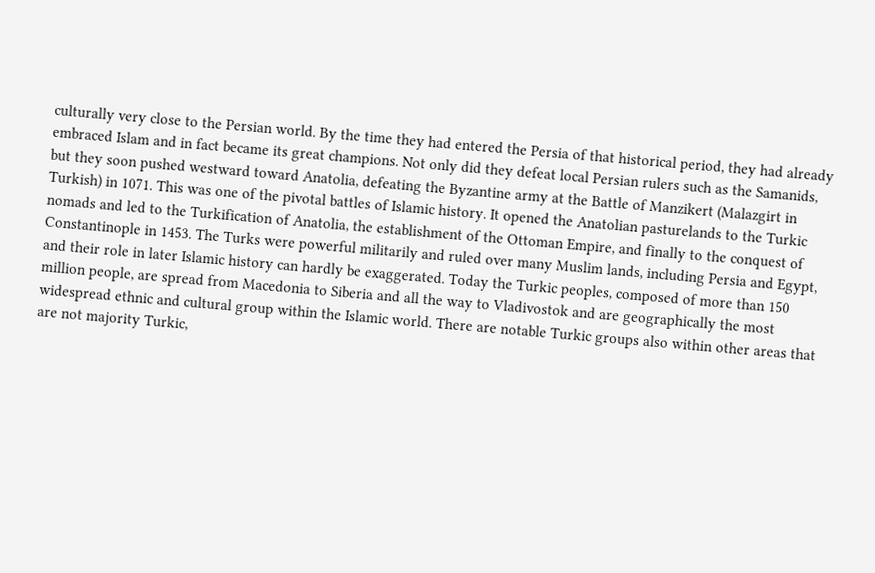culturally very close to the Persian world. By the time they had entered the Persia of that historical period, they had already embraced Islam and in fact became its great champions. Not only did they defeat local Persian rulers such as the Samanids, but they soon pushed westward toward Anatolia, defeating the Byzantine army at the Battle of Manzikert (Malazgirt in Turkish) in 1071. This was one of the pivotal battles of Islamic history. It opened the Anatolian pasturelands to the Turkic nomads and led to the Turkification of Anatolia, the establishment of the Ottoman Empire, and finally to the conquest of Constantinople in 1453. The Turks were powerful militarily and ruled over many Muslim lands, including Persia and Egypt, and their role in later Islamic history can hardly be exaggerated. Today the Turkic peoples, composed of more than 150 million people, are spread from Macedonia to Siberia and all the way to Vladivostok and are geographically the most widespread ethnic and cultural group within the Islamic world. There are notable Turkic groups also within other areas that are not majority Turkic,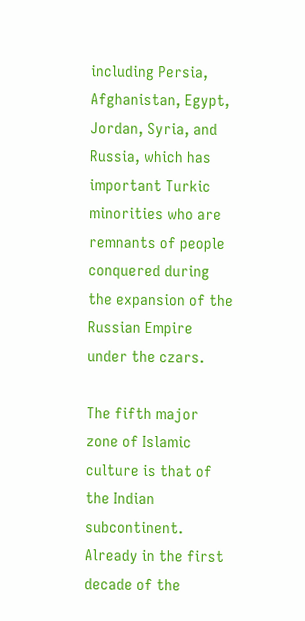including Persia, Afghanistan, Egypt, Jordan, Syria, and Russia, which has important Turkic minorities who are remnants of people conquered during the expansion of the Russian Empire under the czars.

The fifth major zone of Islamic culture is that of the Indian subcontinent. Already in the first decade of the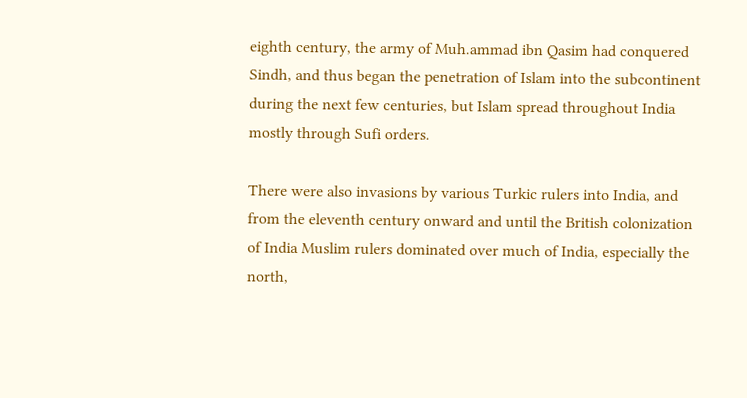eighth century, the army of Muh.ammad ibn Qasim had conquered Sindh, and thus began the penetration of Islam into the subcontinent during the next few centuries, but Islam spread throughout India mostly through Sufi orders.

There were also invasions by various Turkic rulers into India, and from the eleventh century onward and until the British colonization of India Muslim rulers dominated over much of India, especially the north,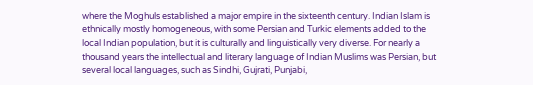where the Moghuls established a major empire in the sixteenth century. Indian Islam is ethnically mostly homogeneous, with some Persian and Turkic elements added to the local Indian population, but it is culturally and linguistically very diverse. For nearly a thousand years the intellectual and literary language of Indian Muslims was Persian, but several local languages, such as Sindhi, Gujrati, Punjabi,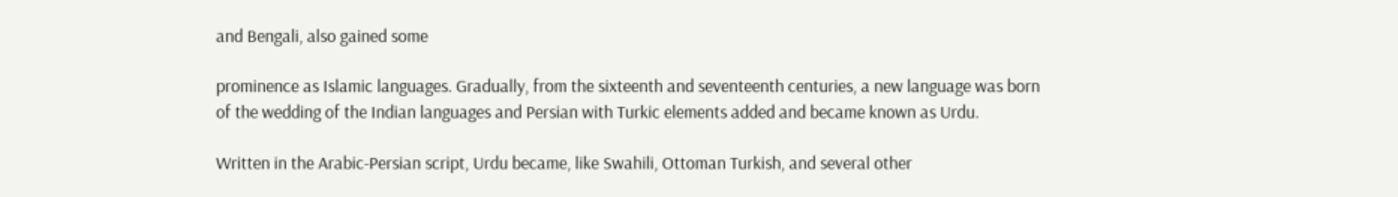and Bengali, also gained some

prominence as Islamic languages. Gradually, from the sixteenth and seventeenth centuries, a new language was born of the wedding of the Indian languages and Persian with Turkic elements added and became known as Urdu.

Written in the Arabic-Persian script, Urdu became, like Swahili, Ottoman Turkish, and several other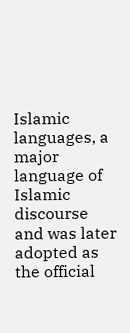Islamic languages, a major language of Islamic discourse and was later adopted as the official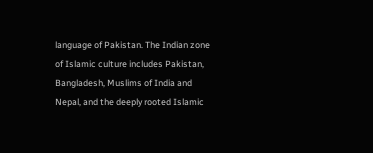language of Pakistan. The Indian zone of Islamic culture includes Pakistan, Bangladesh, Muslims of India and Nepal, and the deeply rooted Islamic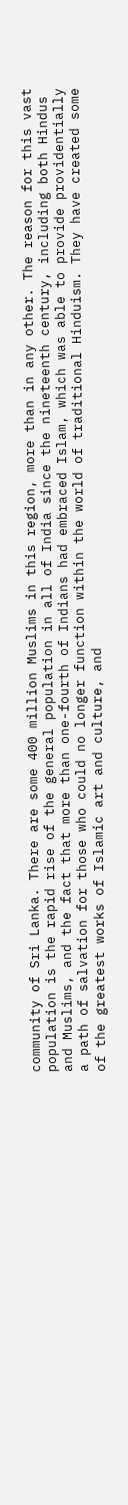community of Sri Lanka. There are some 400 million Muslims in this region, more than in any other. The reason for this vast population is the rapid rise of the general population in all of India since the nineteenth century, including both Hindus and Muslims, and the fact that more than one-fourth of Indians had embraced Islam, which was able to provide providentially a path of salvation for those who could no longer function within the world of traditional Hinduism. They have created some of the greatest works of Islamic art and culture, and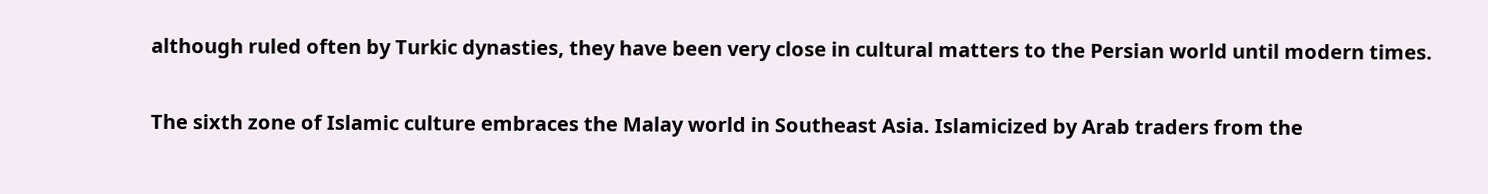although ruled often by Turkic dynasties, they have been very close in cultural matters to the Persian world until modern times.

The sixth zone of Islamic culture embraces the Malay world in Southeast Asia. Islamicized by Arab traders from the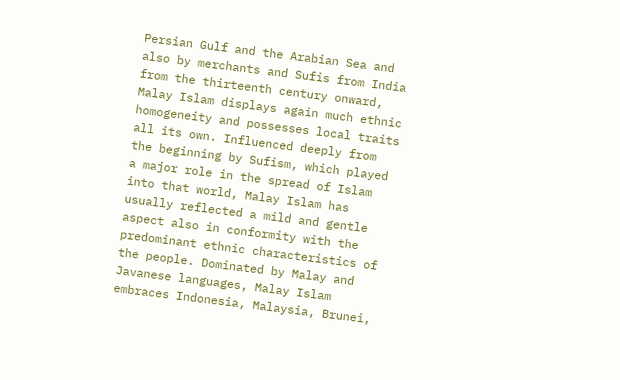Persian Gulf and the Arabian Sea and also by merchants and Sufis from India from the thirteenth century onward, Malay Islam displays again much ethnic homogeneity and possesses local traits all its own. Influenced deeply from the beginning by Sufism, which played a major role in the spread of Islam into that world, Malay Islam has usually reflected a mild and gentle aspect also in conformity with the predominant ethnic characteristics of the people. Dominated by Malay and Javanese languages, Malay Islam embraces Indonesia, Malaysia, Brunei,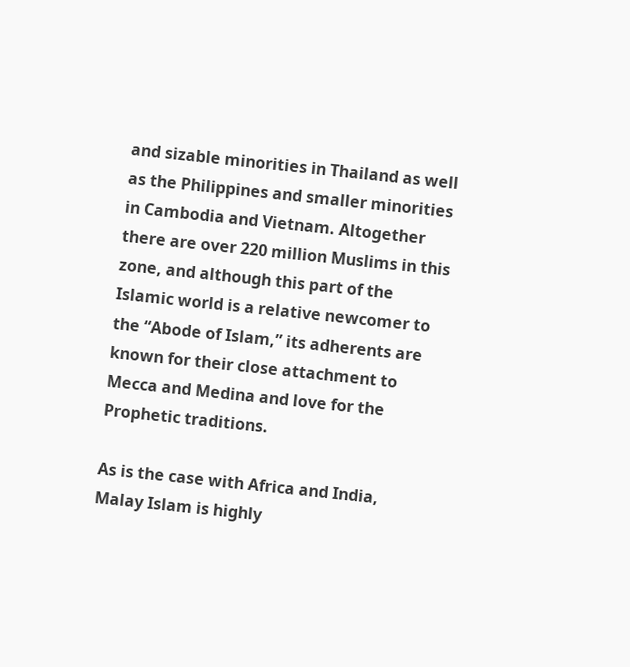and sizable minorities in Thailand as well as the Philippines and smaller minorities in Cambodia and Vietnam. Altogether there are over 220 million Muslims in this zone, and although this part of the Islamic world is a relative newcomer to the “Abode of Islam,” its adherents are known for their close attachment to Mecca and Medina and love for the Prophetic traditions.

As is the case with Africa and India, Malay Islam is highly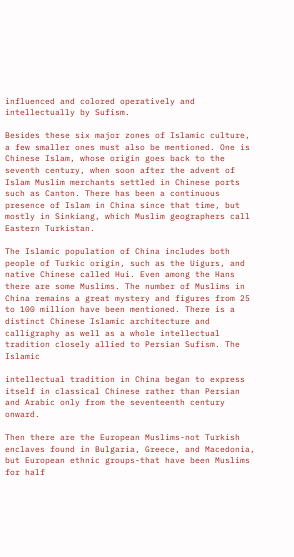influenced and colored operatively and intellectually by Sufism.

Besides these six major zones of Islamic culture, a few smaller ones must also be mentioned. One is Chinese Islam, whose origin goes back to the seventh century, when soon after the advent of Islam Muslim merchants settled in Chinese ports such as Canton. There has been a continuous presence of Islam in China since that time, but mostly in Sinkiang, which Muslim geographers call Eastern Turkistan.

The Islamic population of China includes both people of Turkic origin, such as the Uigurs, and native Chinese called Hui. Even among the Hans there are some Muslims. The number of Muslims in China remains a great mystery and figures from 25 to 100 million have been mentioned. There is a distinct Chinese Islamic architecture and calligraphy as well as a whole intellectual tradition closely allied to Persian Sufism. The Islamic

intellectual tradition in China began to express itself in classical Chinese rather than Persian and Arabic only from the seventeenth century onward.

Then there are the European Muslims-not Turkish enclaves found in Bulgaria, Greece, and Macedonia, but European ethnic groups-that have been Muslims for half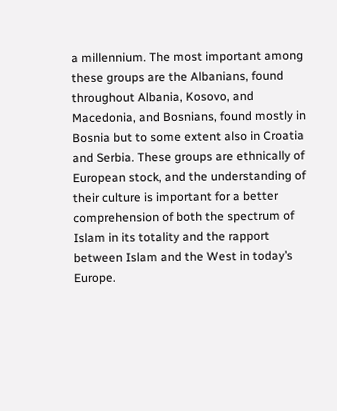a millennium. The most important among these groups are the Albanians, found throughout Albania, Kosovo, and Macedonia, and Bosnians, found mostly in Bosnia but to some extent also in Croatia and Serbia. These groups are ethnically of European stock, and the understanding of their culture is important for a better comprehension of both the spectrum of Islam in its totality and the rapport between Islam and the West in today’s Europe.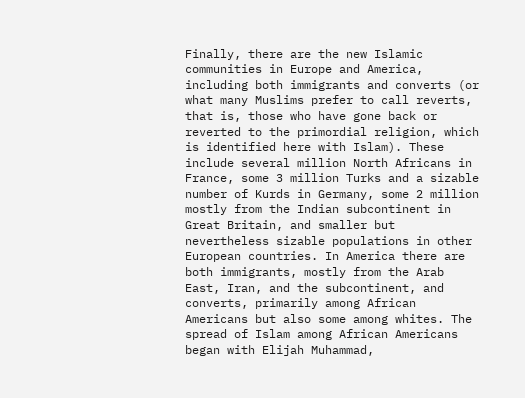Finally, there are the new Islamic communities in Europe and America, including both immigrants and converts (or what many Muslims prefer to call reverts, that is, those who have gone back or reverted to the primordial religion, which is identified here with Islam). These include several million North Africans in France, some 3 million Turks and a sizable number of Kurds in Germany, some 2 million mostly from the Indian subcontinent in Great Britain, and smaller but nevertheless sizable populations in other European countries. In America there are both immigrants, mostly from the Arab East, Iran, and the subcontinent, and converts, primarily among African Americans but also some among whites. The spread of Islam among African Americans began with Elijah Muhammad,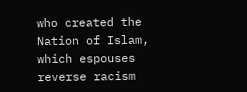who created the Nation of Islam, which espouses reverse racism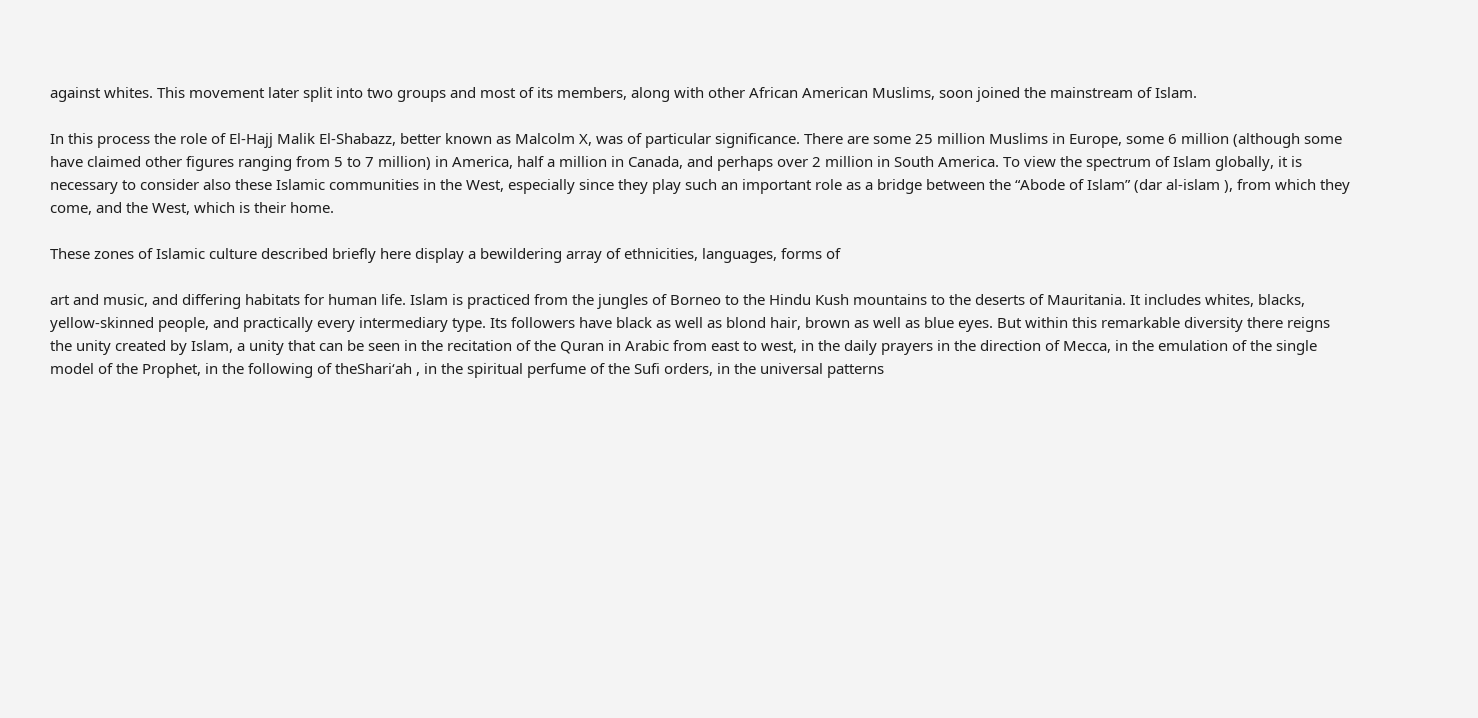against whites. This movement later split into two groups and most of its members, along with other African American Muslims, soon joined the mainstream of Islam.

In this process the role of El-Hajj Malik El-Shabazz, better known as Malcolm X, was of particular significance. There are some 25 million Muslims in Europe, some 6 million (although some have claimed other figures ranging from 5 to 7 million) in America, half a million in Canada, and perhaps over 2 million in South America. To view the spectrum of Islam globally, it is necessary to consider also these Islamic communities in the West, especially since they play such an important role as a bridge between the “Abode of Islam” (dar al-islam ), from which they come, and the West, which is their home.

These zones of Islamic culture described briefly here display a bewildering array of ethnicities, languages, forms of

art and music, and differing habitats for human life. Islam is practiced from the jungles of Borneo to the Hindu Kush mountains to the deserts of Mauritania. It includes whites, blacks, yellow-skinned people, and practically every intermediary type. Its followers have black as well as blond hair, brown as well as blue eyes. But within this remarkable diversity there reigns the unity created by Islam, a unity that can be seen in the recitation of the Quran in Arabic from east to west, in the daily prayers in the direction of Mecca, in the emulation of the single model of the Prophet, in the following of theShari‘ah , in the spiritual perfume of the Sufi orders, in the universal patterns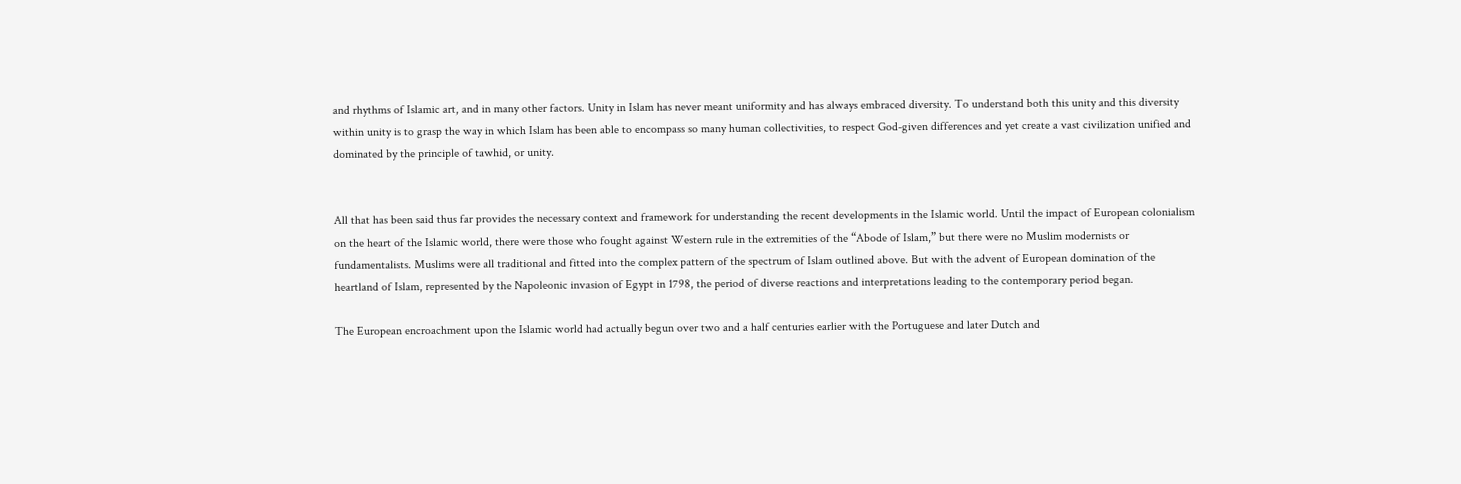and rhythms of Islamic art, and in many other factors. Unity in Islam has never meant uniformity and has always embraced diversity. To understand both this unity and this diversity within unity is to grasp the way in which Islam has been able to encompass so many human collectivities, to respect God-given differences and yet create a vast civilization unified and dominated by the principle of tawhid, or unity.


All that has been said thus far provides the necessary context and framework for understanding the recent developments in the Islamic world. Until the impact of European colonialism on the heart of the Islamic world, there were those who fought against Western rule in the extremities of the “Abode of Islam,” but there were no Muslim modernists or fundamentalists. Muslims were all traditional and fitted into the complex pattern of the spectrum of Islam outlined above. But with the advent of European domination of the heartland of Islam, represented by the Napoleonic invasion of Egypt in 1798, the period of diverse reactions and interpretations leading to the contemporary period began.

The European encroachment upon the Islamic world had actually begun over two and a half centuries earlier with the Portuguese and later Dutch and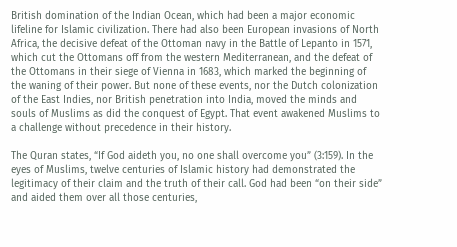British domination of the Indian Ocean, which had been a major economic lifeline for Islamic civilization. There had also been European invasions of North Africa, the decisive defeat of the Ottoman navy in the Battle of Lepanto in 1571, which cut the Ottomans off from the western Mediterranean, and the defeat of the Ottomans in their siege of Vienna in 1683, which marked the beginning of the waning of their power. But none of these events, nor the Dutch colonization of the East Indies, nor British penetration into India, moved the minds and souls of Muslims as did the conquest of Egypt. That event awakened Muslims to a challenge without precedence in their history.

The Quran states, “If God aideth you, no one shall overcome you” (3:159). In the eyes of Muslims, twelve centuries of Islamic history had demonstrated the legitimacy of their claim and the truth of their call. God had been “on their side” and aided them over all those centuries,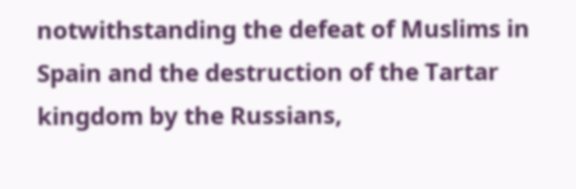notwithstanding the defeat of Muslims in Spain and the destruction of the Tartar kingdom by the Russians,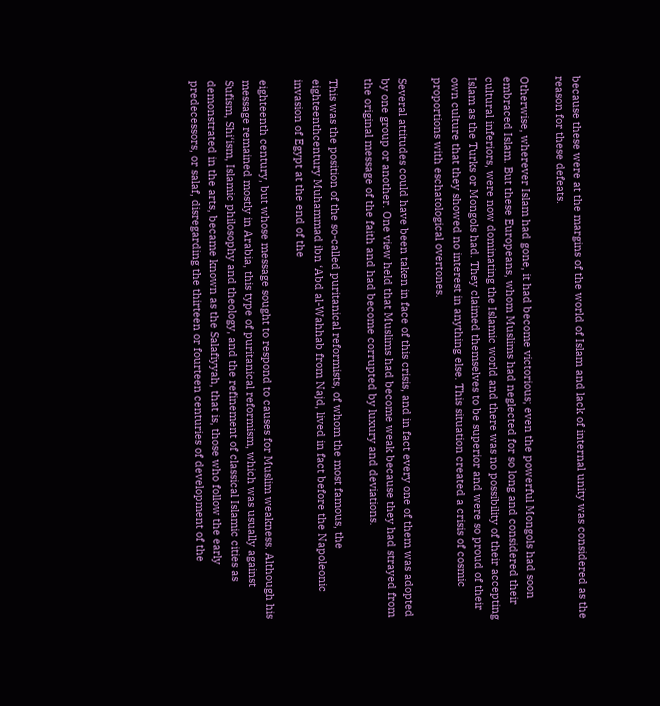because these were at the margins of the world of Islam and lack of internal unity was considered as the reason for these defeats.

Otherwise, wherever Islam had gone, it had become victorious; even the powerful Mongols had soon embraced Islam. But these Europeans, whom Muslims had neglected for so long and considered their cultural inferiors, were now dominating the Islamic world and there was no possibility of their accepting Islam as the Turks or Mongols had. They claimed themselves to be superior and were so proud of their own culture that they showed no interest in anything else. This situation created a crisis of cosmic proportions with eschatological overtones.

Several attitudes could have been taken in face of this crisis, and in fact every one of them was adopted by one group or another. One view held that Muslims had become weak because they had strayed from the original message of the faith and had become corrupted by luxury and deviations.

This was the position of the so-called puritanical reformists, of whom the most famous, the eighteenthcentury Muhammad ibn ‘Abd al-Wahhab from Najd, lived in fact before the Napoleonic invasion of Egypt at the end of the

eighteenth century, but whose message sought to respond to causes for Muslim weakness. Although his message remained mostly in Arabia, this type of puritanical reformism, which was usually against Sufism, Shi‘ism, Islamic philosophy and theology, and the refinement of classical Islamic cities as demonstrated in the arts, became known as the Salafiyyah, that is, those who follow the early predecessors, or salaf, disregarding the thirteen or fourteen centuries of development of the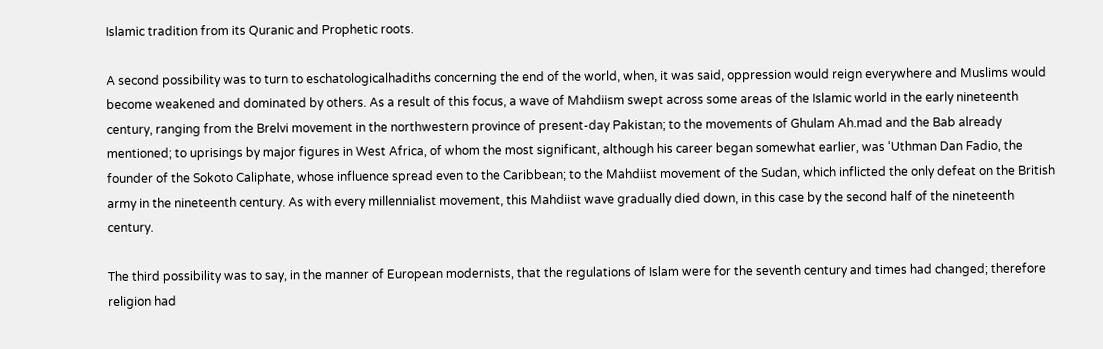Islamic tradition from its Quranic and Prophetic roots.

A second possibility was to turn to eschatologicalhadiths concerning the end of the world, when, it was said, oppression would reign everywhere and Muslims would become weakened and dominated by others. As a result of this focus, a wave of Mahdiism swept across some areas of the Islamic world in the early nineteenth century, ranging from the Brelvi movement in the northwestern province of present-day Pakistan; to the movements of Ghulam Ah.mad and the Bab already mentioned; to uprisings by major figures in West Africa, of whom the most significant, although his career began somewhat earlier, was ‘Uthman Dan Fadio, the founder of the Sokoto Caliphate, whose influence spread even to the Caribbean; to the Mahdiist movement of the Sudan, which inflicted the only defeat on the British army in the nineteenth century. As with every millennialist movement, this Mahdiist wave gradually died down, in this case by the second half of the nineteenth century.

The third possibility was to say, in the manner of European modernists, that the regulations of Islam were for the seventh century and times had changed; therefore religion had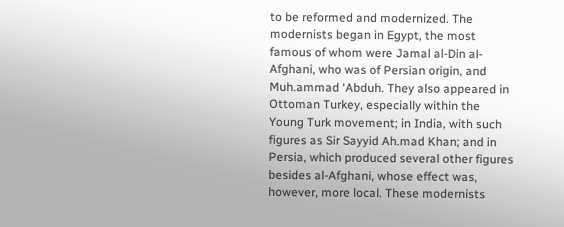to be reformed and modernized. The modernists began in Egypt, the most famous of whom were Jamal al-Din al-Afghani, who was of Persian origin, and Muh.ammad ‘Abduh. They also appeared in Ottoman Turkey, especially within the Young Turk movement; in India, with such figures as Sir Sayyid Ah.mad Khan; and in Persia, which produced several other figures besides al-Afghani, whose effect was, however, more local. These modernists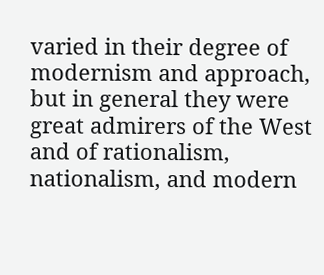varied in their degree of modernism and approach, but in general they were great admirers of the West and of rationalism, nationalism, and modern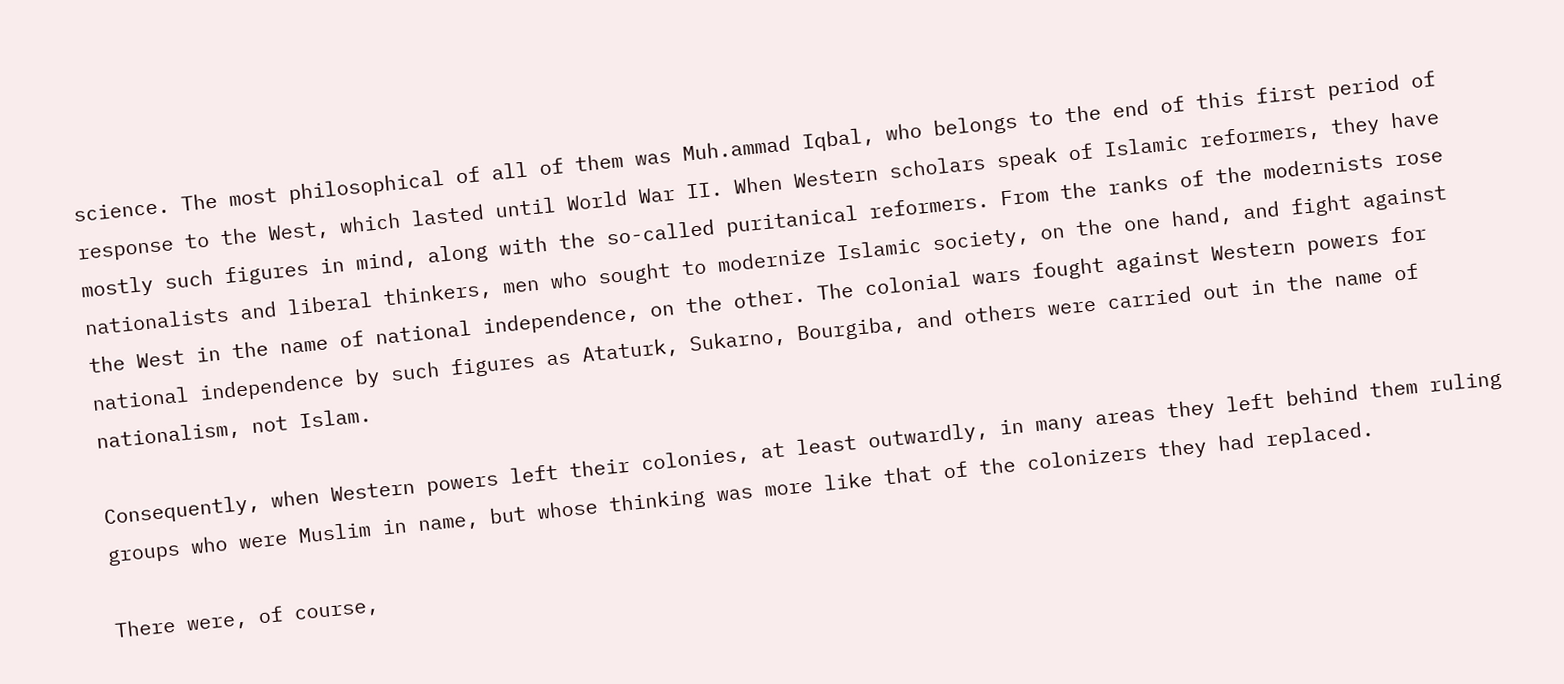science. The most philosophical of all of them was Muh.ammad Iqbal, who belongs to the end of this first period of response to the West, which lasted until World War II. When Western scholars speak of Islamic reformers, they have mostly such figures in mind, along with the so-called puritanical reformers. From the ranks of the modernists rose nationalists and liberal thinkers, men who sought to modernize Islamic society, on the one hand, and fight against the West in the name of national independence, on the other. The colonial wars fought against Western powers for national independence by such figures as Ataturk, Sukarno, Bourgiba, and others were carried out in the name of nationalism, not Islam.

Consequently, when Western powers left their colonies, at least outwardly, in many areas they left behind them ruling groups who were Muslim in name, but whose thinking was more like that of the colonizers they had replaced.

There were, of course,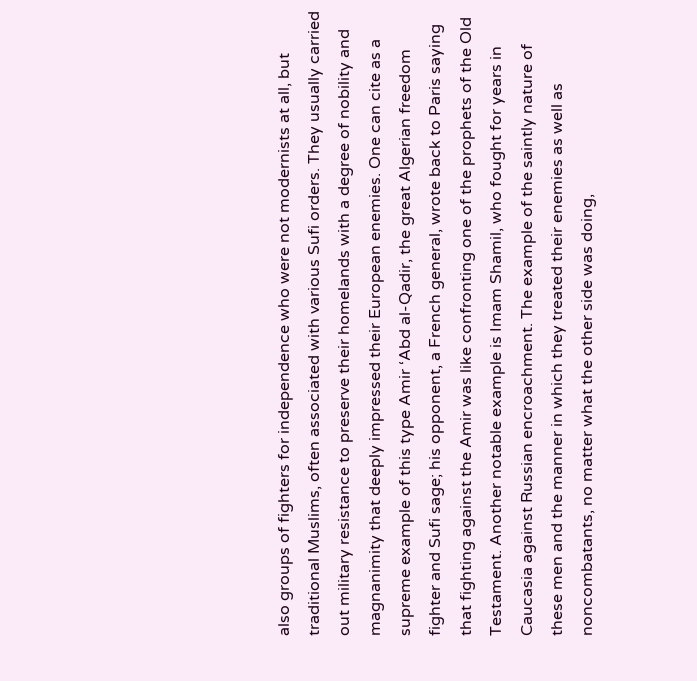also groups of fighters for independence who were not modernists at all, but traditional Muslims, often associated with various Sufi orders. They usually carried out military resistance to preserve their homelands with a degree of nobility and magnanimity that deeply impressed their European enemies. One can cite as a supreme example of this type Amir ‘Abd al-Qadir, the great Algerian freedom fighter and Sufi sage; his opponent, a French general, wrote back to Paris saying that fighting against the Amir was like confronting one of the prophets of the Old Testament. Another notable example is Imam Shamil, who fought for years in Caucasia against Russian encroachment. The example of the saintly nature of these men and the manner in which they treated their enemies as well as noncombatants, no matter what the other side was doing,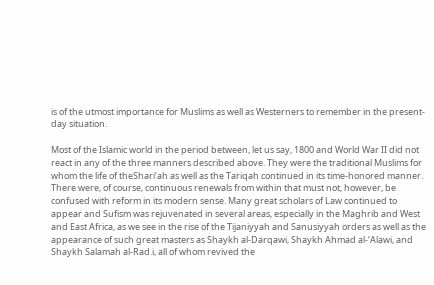is of the utmost importance for Muslims as well as Westerners to remember in the present-day situation.

Most of the Islamic world in the period between, let us say, 1800 and World War II did not react in any of the three manners described above. They were the traditional Muslims for whom the life of theShari‘ah as well as the Tariqah continued in its time-honored manner. There were, of course, continuous renewals from within that must not, however, be confused with reform in its modern sense. Many great scholars of Law continued to appear and Sufism was rejuvenated in several areas, especially in the Maghrib and West and East Africa, as we see in the rise of the Tijaniyyah and Sanusiyyah orders as well as the appearance of such great masters as Shaykh al-Darqawi, Shaykh Ahmad al-‘Alawi, and Shaykh Salamah al-Rad.i, all of whom revived the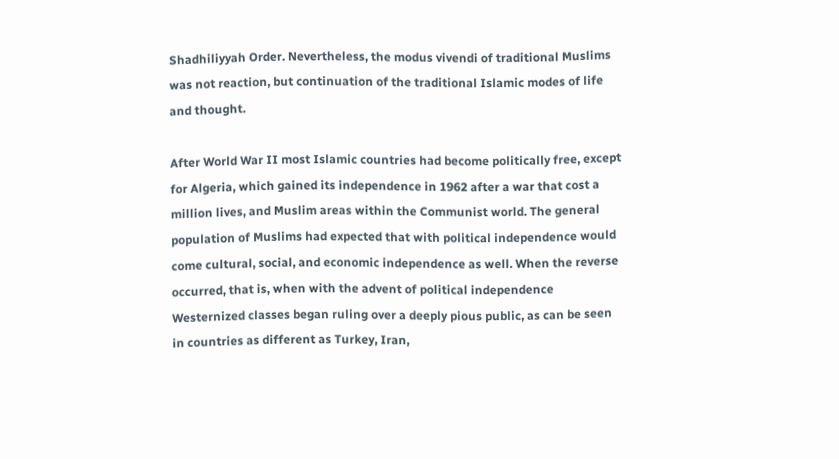Shadhiliyyah Order. Nevertheless, the modus vivendi of traditional Muslims was not reaction, but continuation of the traditional Islamic modes of life and thought.

After World War II most Islamic countries had become politically free, except for Algeria, which gained its independence in 1962 after a war that cost a million lives, and Muslim areas within the Communist world. The general population of Muslims had expected that with political independence would come cultural, social, and economic independence as well. When the reverse occurred, that is, when with the advent of political independence Westernized classes began ruling over a deeply pious public, as can be seen in countries as different as Turkey, Iran,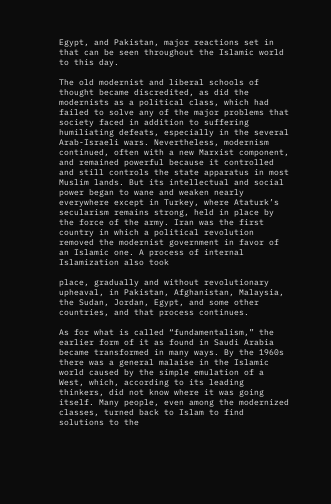Egypt, and Pakistan, major reactions set in that can be seen throughout the Islamic world to this day.

The old modernist and liberal schools of thought became discredited, as did the modernists as a political class, which had failed to solve any of the major problems that society faced in addition to suffering humiliating defeats, especially in the several Arab-Israeli wars. Nevertheless, modernism continued, often with a new Marxist component, and remained powerful because it controlled and still controls the state apparatus in most Muslim lands. But its intellectual and social power began to wane and weaken nearly everywhere except in Turkey, where Ataturk’s secularism remains strong, held in place by the force of the army. Iran was the first country in which a political revolution removed the modernist government in favor of an Islamic one. A process of internal Islamization also took

place, gradually and without revolutionary upheaval, in Pakistan, Afghanistan, Malaysia, the Sudan, Jordan, Egypt, and some other countries, and that process continues.

As for what is called “fundamentalism,” the earlier form of it as found in Saudi Arabia became transformed in many ways. By the 1960s there was a general malaise in the Islamic world caused by the simple emulation of a West, which, according to its leading thinkers, did not know where it was going itself. Many people, even among the modernized classes, turned back to Islam to find solutions to the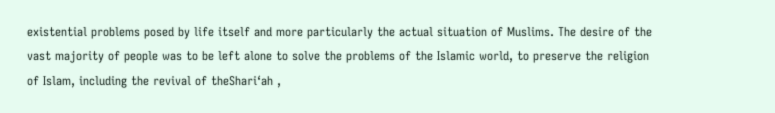existential problems posed by life itself and more particularly the actual situation of Muslims. The desire of the vast majority of people was to be left alone to solve the problems of the Islamic world, to preserve the religion of Islam, including the revival of theShari‘ah ,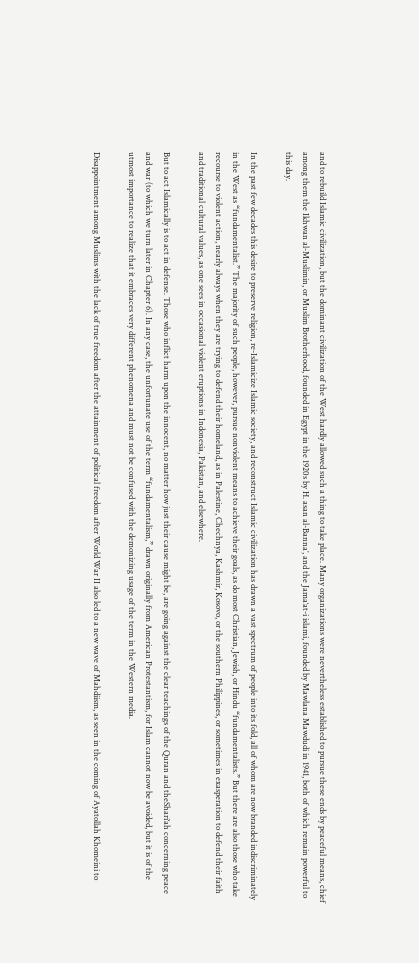and to rebuild Islamic civilization, but the dominant civilization of the West hardly allowed such a thing to take place. Many organizations were nevertheless established to pursue these ends by peaceful means, chief among them the Ikhwan al-Muslimin, or Muslim Brotherhood, founded in Egypt in the 1920s by H. asan al-Banna’, and the Jama‘at-i islami, founded by Mawlana Mawdudi in 1941, both of which remain powerful to this day.

In the past few decades this desire to preserve religion, re-Islamicize Islamic society, and reconstruct Islamic civilization has drawn a vast spectrum of people into its fold, all of whom are now branded indiscriminately in the West as “fundamentalist.” The majority of such people, however, pursue nonviolent means to achieve their goals, as do most Christian, Jewish, or Hindu “fundamentalists.” But there are also those who take recourse to violent action, nearly always when they are trying to defend their homeland, as in Palestine, Chechnya, Kashmir, Kosovo, or the southern Philippines, or sometimes in exasperation to defend their faith and traditional cultural values, as one sees in occasional violent eruptions in Indonesia, Pakistan, and elsewhere.

But to act Islamically is to act in defense. Those who inflict harm upon the innocent, no matter how just their cause might be, are going against the clear teachings of the Quran and theShari‘ah concerning peace and war (to which we turn later in Chapter 6). In any case, the unfortunate use of the term “fundamentalism,” drawn originally from American Protestantism, for Islam cannot now be avoided, but it is of the utmost importance to realize that it embraces very different phenomena and must not be confused with the demonizing usage of the term in the Western media.

Disappointment among Muslims with the lack of true freedom after the attainment of political freedom after World War II also led to a new wave of Mahdiism, as seen in the coming of Ayatollah Khomeini to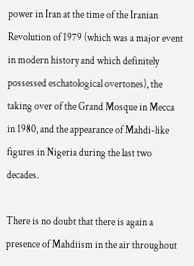power in Iran at the time of the Iranian Revolution of 1979 (which was a major event in modern history and which definitely possessed eschatological overtones), the taking over of the Grand Mosque in Mecca in 1980, and the appearance of Mahdi-like figures in Nigeria during the last two decades.

There is no doubt that there is again a presence of Mahdiism in the air throughout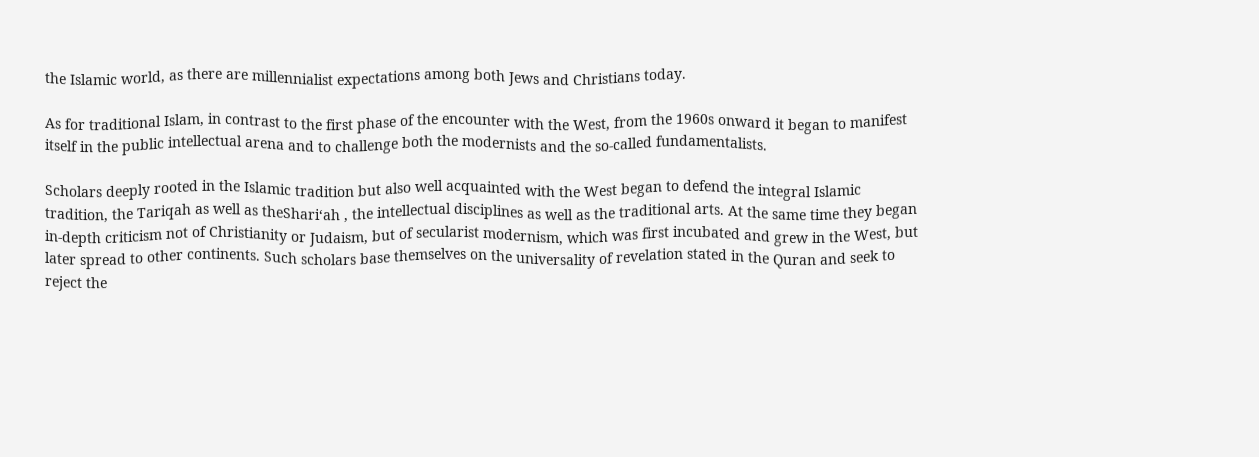the Islamic world, as there are millennialist expectations among both Jews and Christians today.

As for traditional Islam, in contrast to the first phase of the encounter with the West, from the 1960s onward it began to manifest itself in the public intellectual arena and to challenge both the modernists and the so-called fundamentalists.

Scholars deeply rooted in the Islamic tradition but also well acquainted with the West began to defend the integral Islamic tradition, the Tariqah as well as theShari‘ah , the intellectual disciplines as well as the traditional arts. At the same time they began in-depth criticism not of Christianity or Judaism, but of secularist modernism, which was first incubated and grew in the West, but later spread to other continents. Such scholars base themselves on the universality of revelation stated in the Quran and seek to reject the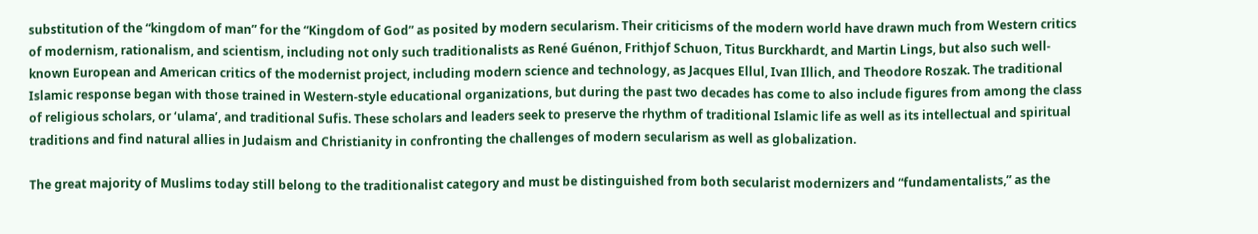substitution of the “kingdom of man” for the “Kingdom of God” as posited by modern secularism. Their criticisms of the modern world have drawn much from Western critics of modernism, rationalism, and scientism, including not only such traditionalists as René Guénon, Frithjof Schuon, Titus Burckhardt, and Martin Lings, but also such well-known European and American critics of the modernist project, including modern science and technology, as Jacques Ellul, Ivan Illich, and Theodore Roszak. The traditional Islamic response began with those trained in Western-style educational organizations, but during the past two decades has come to also include figures from among the class of religious scholars, or ‘ulama’, and traditional Sufis. These scholars and leaders seek to preserve the rhythm of traditional Islamic life as well as its intellectual and spiritual traditions and find natural allies in Judaism and Christianity in confronting the challenges of modern secularism as well as globalization.

The great majority of Muslims today still belong to the traditionalist category and must be distinguished from both secularist modernizers and “fundamentalists,” as the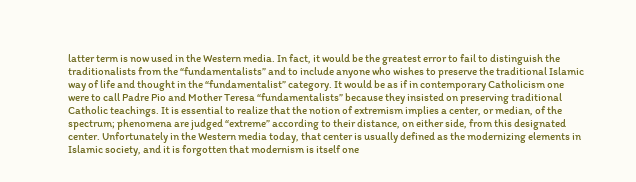latter term is now used in the Western media. In fact, it would be the greatest error to fail to distinguish the traditionalists from the “fundamentalists” and to include anyone who wishes to preserve the traditional Islamic way of life and thought in the “fundamentalist” category. It would be as if in contemporary Catholicism one were to call Padre Pio and Mother Teresa “fundamentalists” because they insisted on preserving traditional Catholic teachings. It is essential to realize that the notion of extremism implies a center, or median, of the spectrum; phenomena are judged “extreme” according to their distance, on either side, from this designated center. Unfortunately in the Western media today, that center is usually defined as the modernizing elements in Islamic society, and it is forgotten that modernism is itself one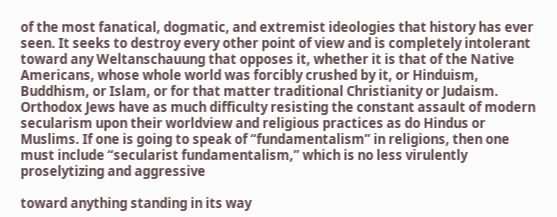of the most fanatical, dogmatic, and extremist ideologies that history has ever seen. It seeks to destroy every other point of view and is completely intolerant toward any Weltanschauung that opposes it, whether it is that of the Native Americans, whose whole world was forcibly crushed by it, or Hinduism, Buddhism, or Islam, or for that matter traditional Christianity or Judaism. Orthodox Jews have as much difficulty resisting the constant assault of modern secularism upon their worldview and religious practices as do Hindus or Muslims. If one is going to speak of “fundamentalism” in religions, then one must include “secularist fundamentalism,” which is no less virulently proselytizing and aggressive

toward anything standing in its way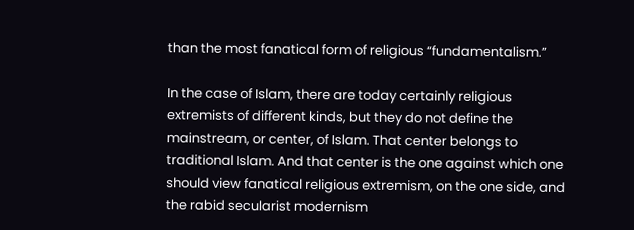than the most fanatical form of religious “fundamentalism.”

In the case of Islam, there are today certainly religious extremists of different kinds, but they do not define the mainstream, or center, of Islam. That center belongs to traditional Islam. And that center is the one against which one should view fanatical religious extremism, on the one side, and the rabid secularist modernism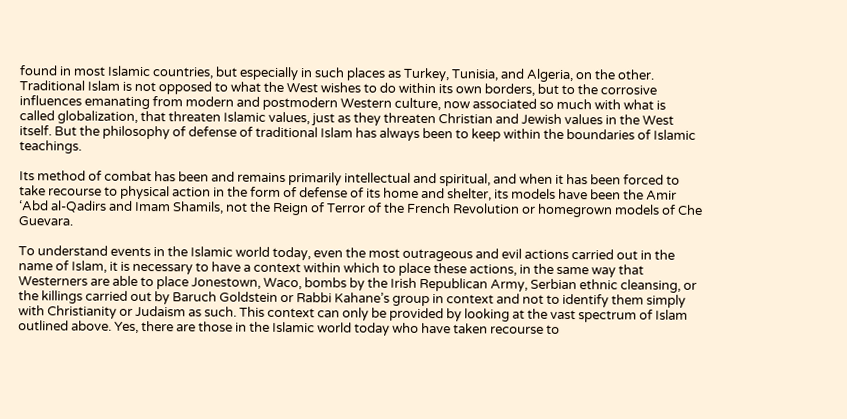found in most Islamic countries, but especially in such places as Turkey, Tunisia, and Algeria, on the other. Traditional Islam is not opposed to what the West wishes to do within its own borders, but to the corrosive influences emanating from modern and postmodern Western culture, now associated so much with what is called globalization, that threaten Islamic values, just as they threaten Christian and Jewish values in the West itself. But the philosophy of defense of traditional Islam has always been to keep within the boundaries of Islamic teachings.

Its method of combat has been and remains primarily intellectual and spiritual, and when it has been forced to take recourse to physical action in the form of defense of its home and shelter, its models have been the Amir ‘Abd al-Qadirs and Imam Shamils, not the Reign of Terror of the French Revolution or homegrown models of Che Guevara.

To understand events in the Islamic world today, even the most outrageous and evil actions carried out in the name of Islam, it is necessary to have a context within which to place these actions, in the same way that Westerners are able to place Jonestown, Waco, bombs by the Irish Republican Army, Serbian ethnic cleansing, or the killings carried out by Baruch Goldstein or Rabbi Kahane’s group in context and not to identify them simply with Christianity or Judaism as such. This context can only be provided by looking at the vast spectrum of Islam outlined above. Yes, there are those in the Islamic world today who have taken recourse to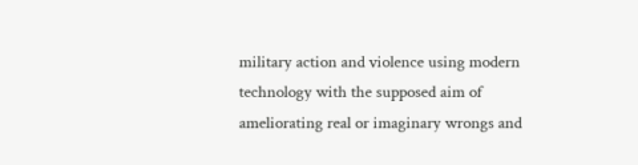military action and violence using modern technology with the supposed aim of ameliorating real or imaginary wrongs and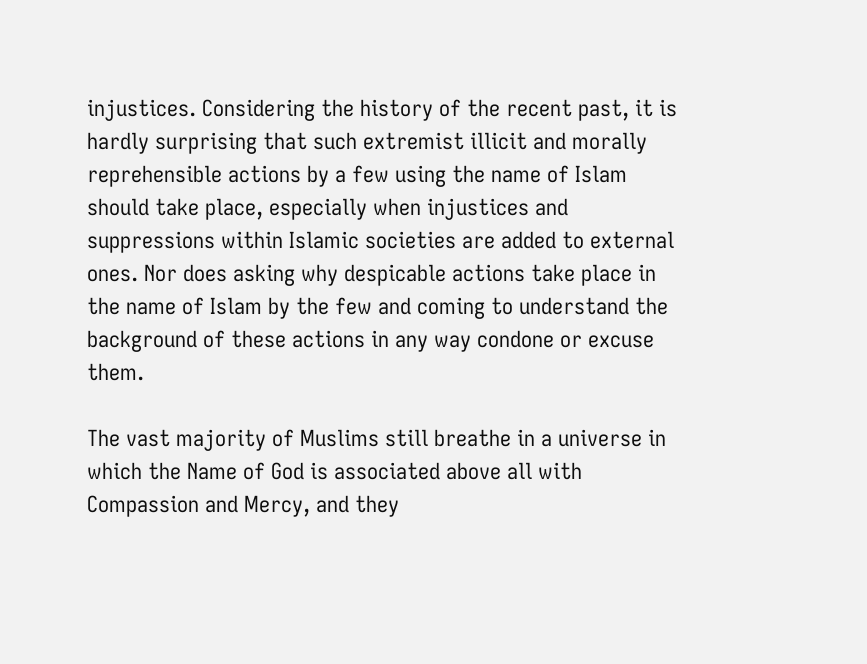injustices. Considering the history of the recent past, it is hardly surprising that such extremist illicit and morally reprehensible actions by a few using the name of Islam should take place, especially when injustices and suppressions within Islamic societies are added to external ones. Nor does asking why despicable actions take place in the name of Islam by the few and coming to understand the background of these actions in any way condone or excuse them.

The vast majority of Muslims still breathe in a universe in which the Name of God is associated above all with Compassion and Mercy, and they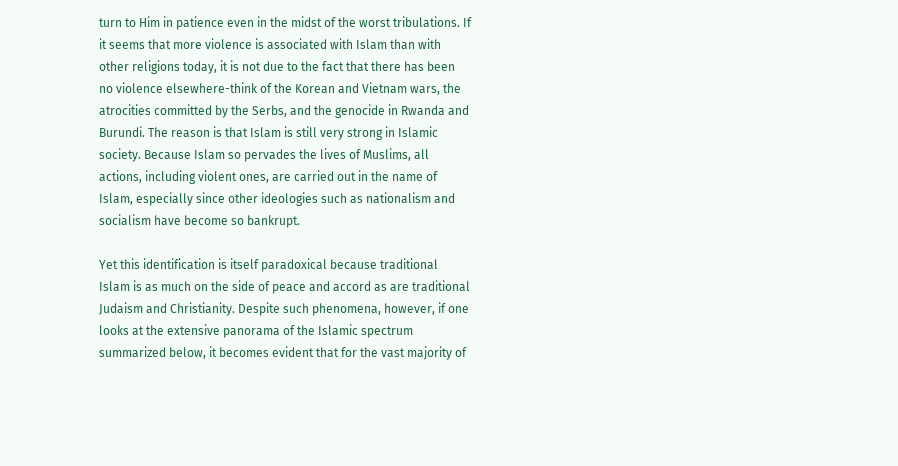turn to Him in patience even in the midst of the worst tribulations. If it seems that more violence is associated with Islam than with other religions today, it is not due to the fact that there has been no violence elsewhere-think of the Korean and Vietnam wars, the atrocities committed by the Serbs, and the genocide in Rwanda and Burundi. The reason is that Islam is still very strong in Islamic society. Because Islam so pervades the lives of Muslims, all actions, including violent ones, are carried out in the name of Islam, especially since other ideologies such as nationalism and socialism have become so bankrupt.

Yet this identification is itself paradoxical because traditional Islam is as much on the side of peace and accord as are traditional Judaism and Christianity. Despite such phenomena, however, if one looks at the extensive panorama of the Islamic spectrum summarized below, it becomes evident that for the vast majority of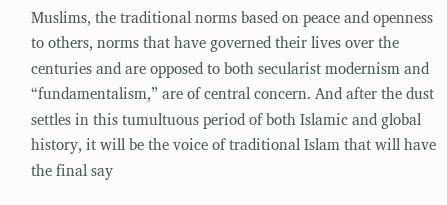Muslims, the traditional norms based on peace and openness to others, norms that have governed their lives over the centuries and are opposed to both secularist modernism and “fundamentalism,” are of central concern. And after the dust settles in this tumultuous period of both Islamic and global history, it will be the voice of traditional Islam that will have the final say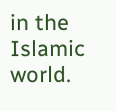in the Islamic world.